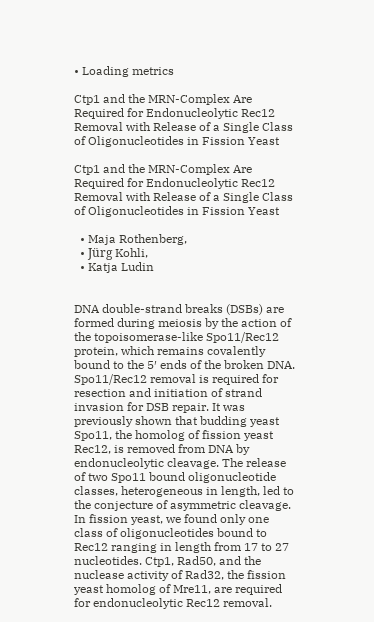• Loading metrics

Ctp1 and the MRN-Complex Are Required for Endonucleolytic Rec12 Removal with Release of a Single Class of Oligonucleotides in Fission Yeast

Ctp1 and the MRN-Complex Are Required for Endonucleolytic Rec12 Removal with Release of a Single Class of Oligonucleotides in Fission Yeast

  • Maja Rothenberg,
  • Jürg Kohli,
  • Katja Ludin


DNA double-strand breaks (DSBs) are formed during meiosis by the action of the topoisomerase-like Spo11/Rec12 protein, which remains covalently bound to the 5′ ends of the broken DNA. Spo11/Rec12 removal is required for resection and initiation of strand invasion for DSB repair. It was previously shown that budding yeast Spo11, the homolog of fission yeast Rec12, is removed from DNA by endonucleolytic cleavage. The release of two Spo11 bound oligonucleotide classes, heterogeneous in length, led to the conjecture of asymmetric cleavage. In fission yeast, we found only one class of oligonucleotides bound to Rec12 ranging in length from 17 to 27 nucleotides. Ctp1, Rad50, and the nuclease activity of Rad32, the fission yeast homolog of Mre11, are required for endonucleolytic Rec12 removal.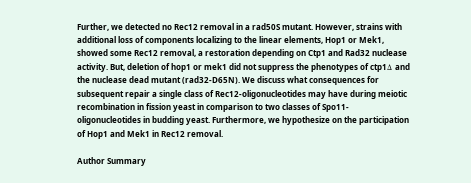Further, we detected no Rec12 removal in a rad50S mutant. However, strains with additional loss of components localizing to the linear elements, Hop1 or Mek1, showed some Rec12 removal, a restoration depending on Ctp1 and Rad32 nuclease activity. But, deletion of hop1 or mek1 did not suppress the phenotypes of ctp1Δ and the nuclease dead mutant (rad32-D65N). We discuss what consequences for subsequent repair a single class of Rec12-oligonucleotides may have during meiotic recombination in fission yeast in comparison to two classes of Spo11-oligonucleotides in budding yeast. Furthermore, we hypothesize on the participation of Hop1 and Mek1 in Rec12 removal.

Author Summary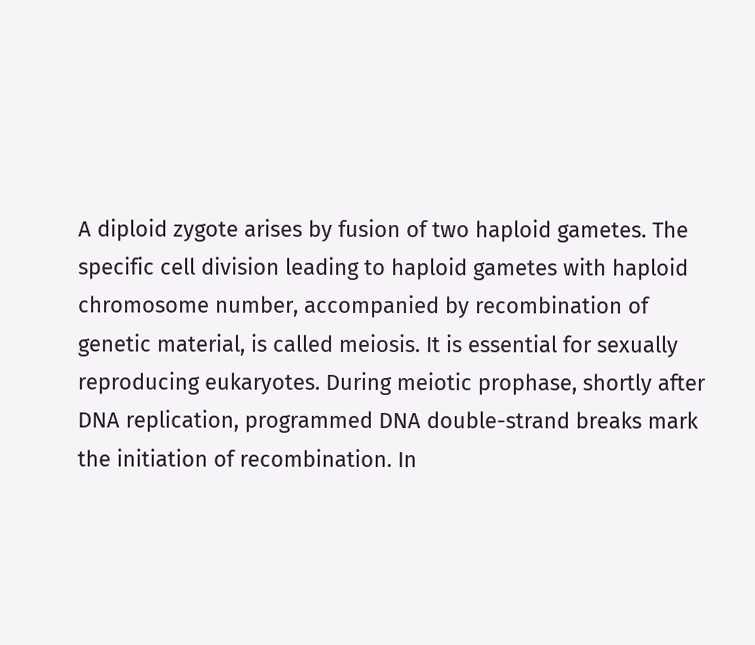A diploid zygote arises by fusion of two haploid gametes. The specific cell division leading to haploid gametes with haploid chromosome number, accompanied by recombination of genetic material, is called meiosis. It is essential for sexually reproducing eukaryotes. During meiotic prophase, shortly after DNA replication, programmed DNA double-strand breaks mark the initiation of recombination. In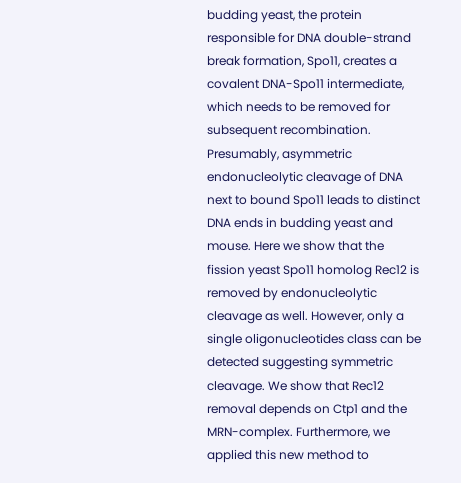budding yeast, the protein responsible for DNA double-strand break formation, Spo11, creates a covalent DNA-Spo11 intermediate, which needs to be removed for subsequent recombination. Presumably, asymmetric endonucleolytic cleavage of DNA next to bound Spo11 leads to distinct DNA ends in budding yeast and mouse. Here we show that the fission yeast Spo11 homolog Rec12 is removed by endonucleolytic cleavage as well. However, only a single oligonucleotides class can be detected suggesting symmetric cleavage. We show that Rec12 removal depends on Ctp1 and the MRN-complex. Furthermore, we applied this new method to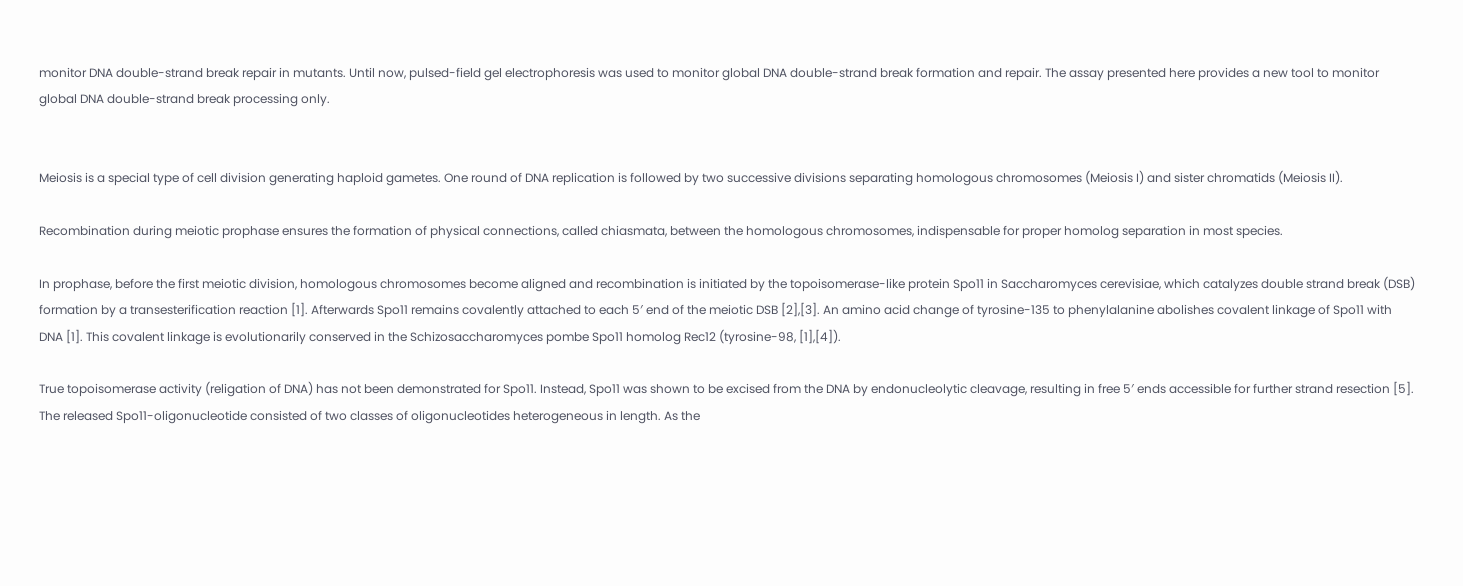monitor DNA double-strand break repair in mutants. Until now, pulsed-field gel electrophoresis was used to monitor global DNA double-strand break formation and repair. The assay presented here provides a new tool to monitor global DNA double-strand break processing only.


Meiosis is a special type of cell division generating haploid gametes. One round of DNA replication is followed by two successive divisions separating homologous chromosomes (Meiosis I) and sister chromatids (Meiosis II).

Recombination during meiotic prophase ensures the formation of physical connections, called chiasmata, between the homologous chromosomes, indispensable for proper homolog separation in most species.

In prophase, before the first meiotic division, homologous chromosomes become aligned and recombination is initiated by the topoisomerase-like protein Spo11 in Saccharomyces cerevisiae, which catalyzes double strand break (DSB) formation by a transesterification reaction [1]. Afterwards Spo11 remains covalently attached to each 5′ end of the meiotic DSB [2],[3]. An amino acid change of tyrosine-135 to phenylalanine abolishes covalent linkage of Spo11 with DNA [1]. This covalent linkage is evolutionarily conserved in the Schizosaccharomyces pombe Spo11 homolog Rec12 (tyrosine-98, [1],[4]).

True topoisomerase activity (religation of DNA) has not been demonstrated for Spo11. Instead, Spo11 was shown to be excised from the DNA by endonucleolytic cleavage, resulting in free 5′ ends accessible for further strand resection [5]. The released Spo11-oligonucleotide consisted of two classes of oligonucleotides heterogeneous in length. As the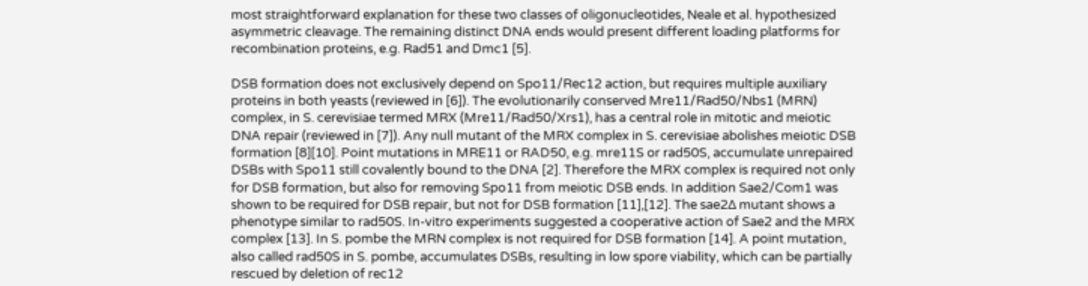most straightforward explanation for these two classes of oligonucleotides, Neale et al. hypothesized asymmetric cleavage. The remaining distinct DNA ends would present different loading platforms for recombination proteins, e.g. Rad51 and Dmc1 [5].

DSB formation does not exclusively depend on Spo11/Rec12 action, but requires multiple auxiliary proteins in both yeasts (reviewed in [6]). The evolutionarily conserved Mre11/Rad50/Nbs1 (MRN) complex, in S. cerevisiae termed MRX (Mre11/Rad50/Xrs1), has a central role in mitotic and meiotic DNA repair (reviewed in [7]). Any null mutant of the MRX complex in S. cerevisiae abolishes meiotic DSB formation [8][10]. Point mutations in MRE11 or RAD50, e.g. mre11S or rad50S, accumulate unrepaired DSBs with Spo11 still covalently bound to the DNA [2]. Therefore the MRX complex is required not only for DSB formation, but also for removing Spo11 from meiotic DSB ends. In addition Sae2/Com1 was shown to be required for DSB repair, but not for DSB formation [11],[12]. The sae2Δ mutant shows a phenotype similar to rad50S. In-vitro experiments suggested a cooperative action of Sae2 and the MRX complex [13]. In S. pombe the MRN complex is not required for DSB formation [14]. A point mutation, also called rad50S in S. pombe, accumulates DSBs, resulting in low spore viability, which can be partially rescued by deletion of rec12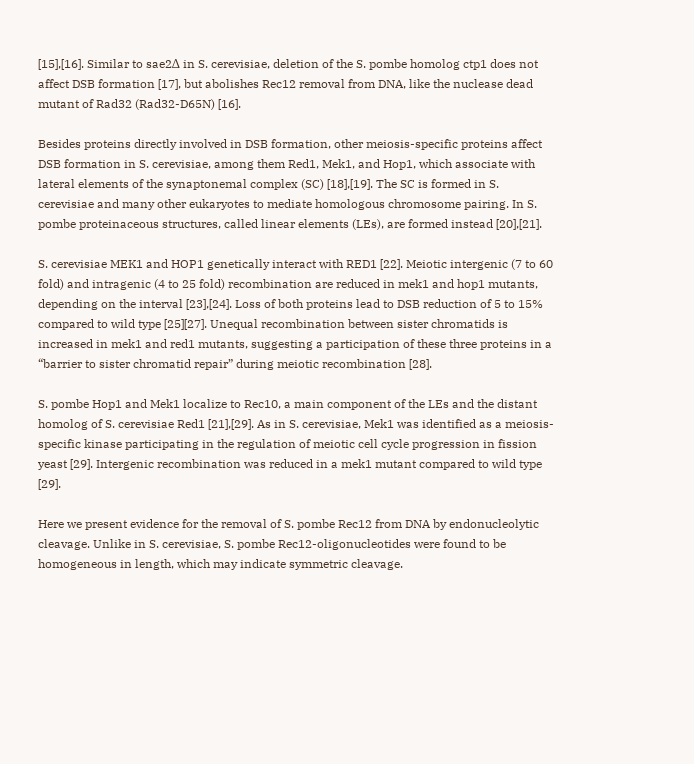[15],[16]. Similar to sae2Δ in S. cerevisiae, deletion of the S. pombe homolog ctp1 does not affect DSB formation [17], but abolishes Rec12 removal from DNA, like the nuclease dead mutant of Rad32 (Rad32-D65N) [16].

Besides proteins directly involved in DSB formation, other meiosis-specific proteins affect DSB formation in S. cerevisiae, among them Red1, Mek1, and Hop1, which associate with lateral elements of the synaptonemal complex (SC) [18],[19]. The SC is formed in S. cerevisiae and many other eukaryotes to mediate homologous chromosome pairing. In S. pombe proteinaceous structures, called linear elements (LEs), are formed instead [20],[21].

S. cerevisiae MEK1 and HOP1 genetically interact with RED1 [22]. Meiotic intergenic (7 to 60 fold) and intragenic (4 to 25 fold) recombination are reduced in mek1 and hop1 mutants, depending on the interval [23],[24]. Loss of both proteins lead to DSB reduction of 5 to 15% compared to wild type [25][27]. Unequal recombination between sister chromatids is increased in mek1 and red1 mutants, suggesting a participation of these three proteins in a “barrier to sister chromatid repair” during meiotic recombination [28].

S. pombe Hop1 and Mek1 localize to Rec10, a main component of the LEs and the distant homolog of S. cerevisiae Red1 [21],[29]. As in S. cerevisiae, Mek1 was identified as a meiosis-specific kinase participating in the regulation of meiotic cell cycle progression in fission yeast [29]. Intergenic recombination was reduced in a mek1 mutant compared to wild type [29].

Here we present evidence for the removal of S. pombe Rec12 from DNA by endonucleolytic cleavage. Unlike in S. cerevisiae, S. pombe Rec12-oligonucleotides were found to be homogeneous in length, which may indicate symmetric cleavage.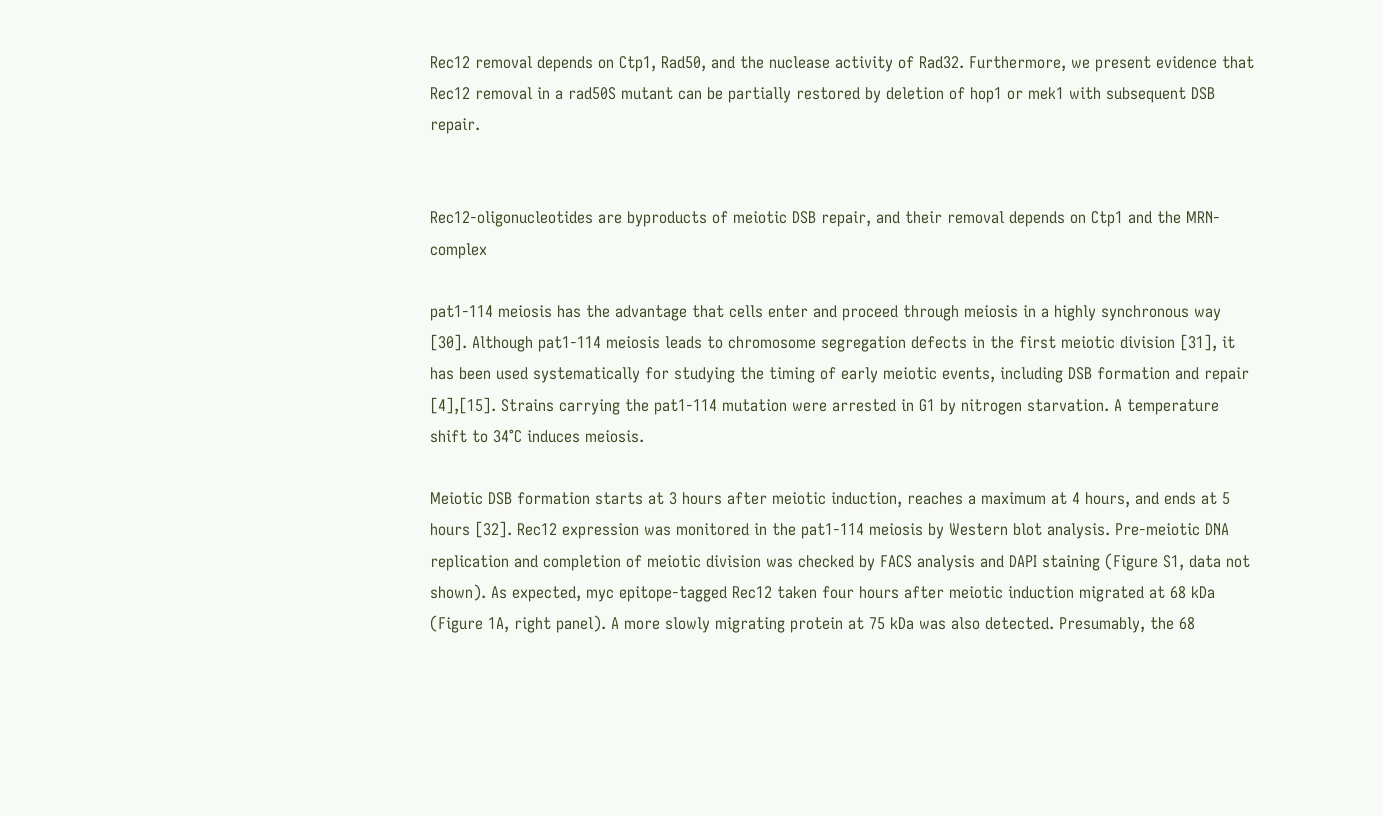Rec12 removal depends on Ctp1, Rad50, and the nuclease activity of Rad32. Furthermore, we present evidence that Rec12 removal in a rad50S mutant can be partially restored by deletion of hop1 or mek1 with subsequent DSB repair.


Rec12-oligonucleotides are byproducts of meiotic DSB repair, and their removal depends on Ctp1 and the MRN-complex

pat1-114 meiosis has the advantage that cells enter and proceed through meiosis in a highly synchronous way [30]. Although pat1-114 meiosis leads to chromosome segregation defects in the first meiotic division [31], it has been used systematically for studying the timing of early meiotic events, including DSB formation and repair [4],[15]. Strains carrying the pat1-114 mutation were arrested in G1 by nitrogen starvation. A temperature shift to 34°C induces meiosis.

Meiotic DSB formation starts at 3 hours after meiotic induction, reaches a maximum at 4 hours, and ends at 5 hours [32]. Rec12 expression was monitored in the pat1-114 meiosis by Western blot analysis. Pre-meiotic DNA replication and completion of meiotic division was checked by FACS analysis and DAPI staining (Figure S1, data not shown). As expected, myc epitope-tagged Rec12 taken four hours after meiotic induction migrated at 68 kDa (Figure 1A, right panel). A more slowly migrating protein at 75 kDa was also detected. Presumably, the 68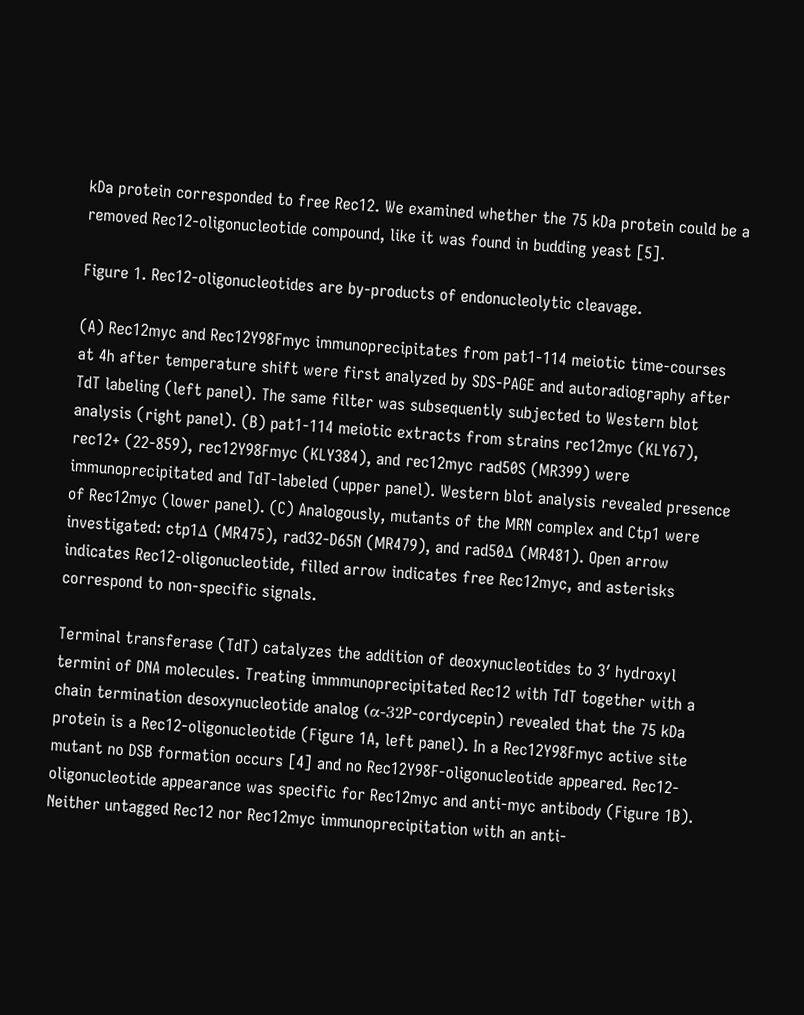kDa protein corresponded to free Rec12. We examined whether the 75 kDa protein could be a removed Rec12-oligonucleotide compound, like it was found in budding yeast [5].

Figure 1. Rec12-oligonucleotides are by-products of endonucleolytic cleavage.

(A) Rec12myc and Rec12Y98Fmyc immunoprecipitates from pat1-114 meiotic time-courses at 4h after temperature shift were first analyzed by SDS-PAGE and autoradiography after TdT labeling (left panel). The same filter was subsequently subjected to Western blot analysis (right panel). (B) pat1-114 meiotic extracts from strains rec12myc (KLY67), rec12+ (22-859), rec12Y98Fmyc (KLY384), and rec12myc rad50S (MR399) were immunoprecipitated and TdT-labeled (upper panel). Western blot analysis revealed presence of Rec12myc (lower panel). (C) Analogously, mutants of the MRN complex and Ctp1 were investigated: ctp1Δ (MR475), rad32-D65N (MR479), and rad50Δ (MR481). Open arrow indicates Rec12-oligonucleotide, filled arrow indicates free Rec12myc, and asterisks correspond to non-specific signals.

Terminal transferase (TdT) catalyzes the addition of deoxynucleotides to 3′ hydroxyl termini of DNA molecules. Treating immmunoprecipitated Rec12 with TdT together with a chain termination desoxynucleotide analog (α-32P-cordycepin) revealed that the 75 kDa protein is a Rec12-oligonucleotide (Figure 1A, left panel). In a Rec12Y98Fmyc active site mutant no DSB formation occurs [4] and no Rec12Y98F-oligonucleotide appeared. Rec12-oligonucleotide appearance was specific for Rec12myc and anti-myc antibody (Figure 1B). Neither untagged Rec12 nor Rec12myc immunoprecipitation with an anti-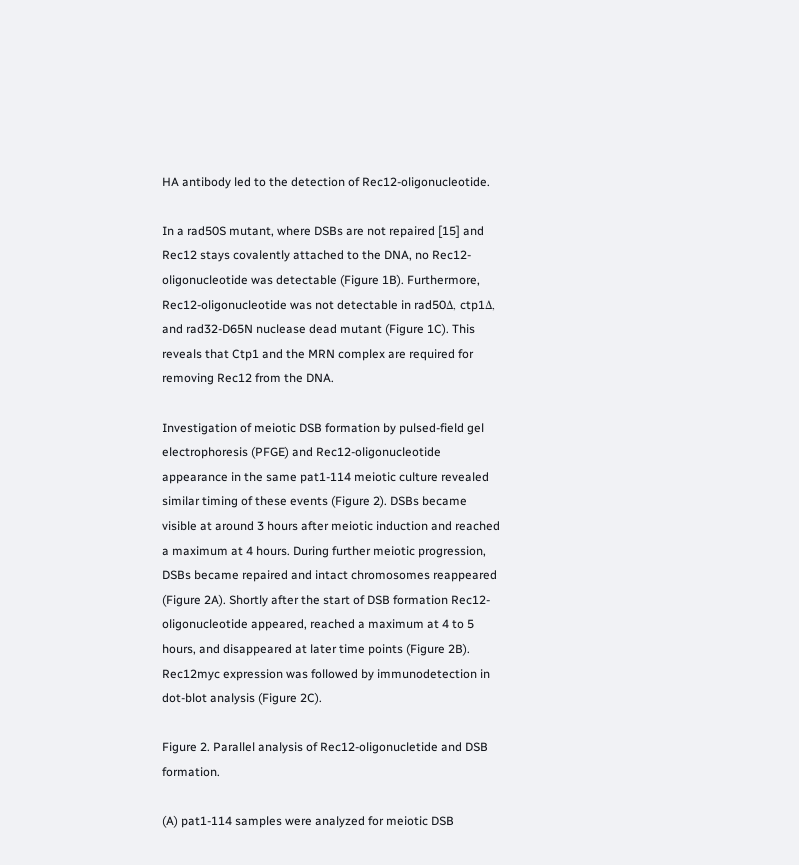HA antibody led to the detection of Rec12-oligonucleotide.

In a rad50S mutant, where DSBs are not repaired [15] and Rec12 stays covalently attached to the DNA, no Rec12-oligonucleotide was detectable (Figure 1B). Furthermore, Rec12-oligonucleotide was not detectable in rad50Δ, ctp1Δ, and rad32-D65N nuclease dead mutant (Figure 1C). This reveals that Ctp1 and the MRN complex are required for removing Rec12 from the DNA.

Investigation of meiotic DSB formation by pulsed-field gel electrophoresis (PFGE) and Rec12-oligonucleotide appearance in the same pat1-114 meiotic culture revealed similar timing of these events (Figure 2). DSBs became visible at around 3 hours after meiotic induction and reached a maximum at 4 hours. During further meiotic progression, DSBs became repaired and intact chromosomes reappeared (Figure 2A). Shortly after the start of DSB formation Rec12-oligonucleotide appeared, reached a maximum at 4 to 5 hours, and disappeared at later time points (Figure 2B). Rec12myc expression was followed by immunodetection in dot-blot analysis (Figure 2C).

Figure 2. Parallel analysis of Rec12-oligonucletide and DSB formation.

(A) pat1-114 samples were analyzed for meiotic DSB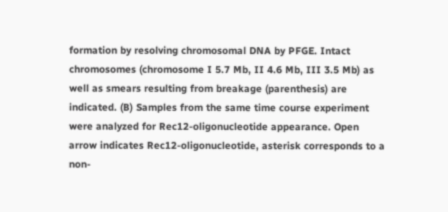formation by resolving chromosomal DNA by PFGE. Intact chromosomes (chromosome I 5.7 Mb, II 4.6 Mb, III 3.5 Mb) as well as smears resulting from breakage (parenthesis) are indicated. (B) Samples from the same time course experiment were analyzed for Rec12-oligonucleotide appearance. Open arrow indicates Rec12-oligonucleotide, asterisk corresponds to a non-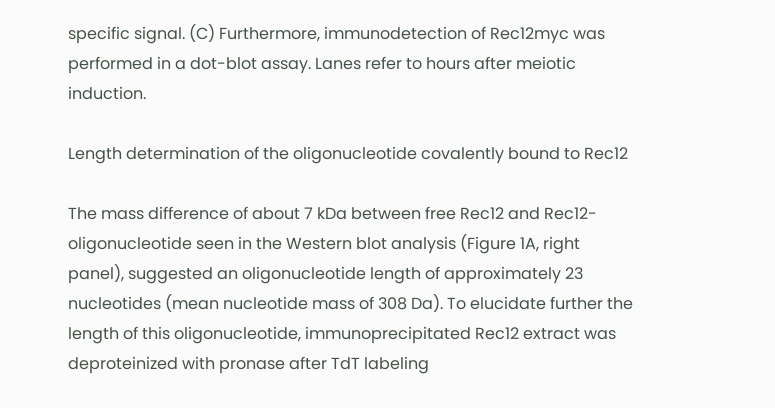specific signal. (C) Furthermore, immunodetection of Rec12myc was performed in a dot-blot assay. Lanes refer to hours after meiotic induction.

Length determination of the oligonucleotide covalently bound to Rec12

The mass difference of about 7 kDa between free Rec12 and Rec12-oligonucleotide seen in the Western blot analysis (Figure 1A, right panel), suggested an oligonucleotide length of approximately 23 nucleotides (mean nucleotide mass of 308 Da). To elucidate further the length of this oligonucleotide, immunoprecipitated Rec12 extract was deproteinized with pronase after TdT labeling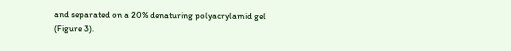and separated on a 20% denaturing polyacrylamid gel (Figure 3).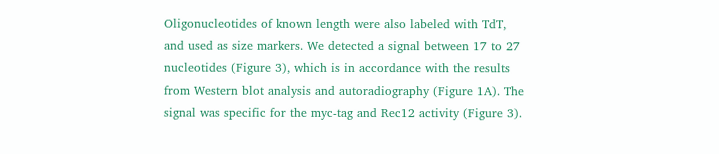Oligonucleotides of known length were also labeled with TdT, and used as size markers. We detected a signal between 17 to 27 nucleotides (Figure 3), which is in accordance with the results from Western blot analysis and autoradiography (Figure 1A). The signal was specific for the myc-tag and Rec12 activity (Figure 3).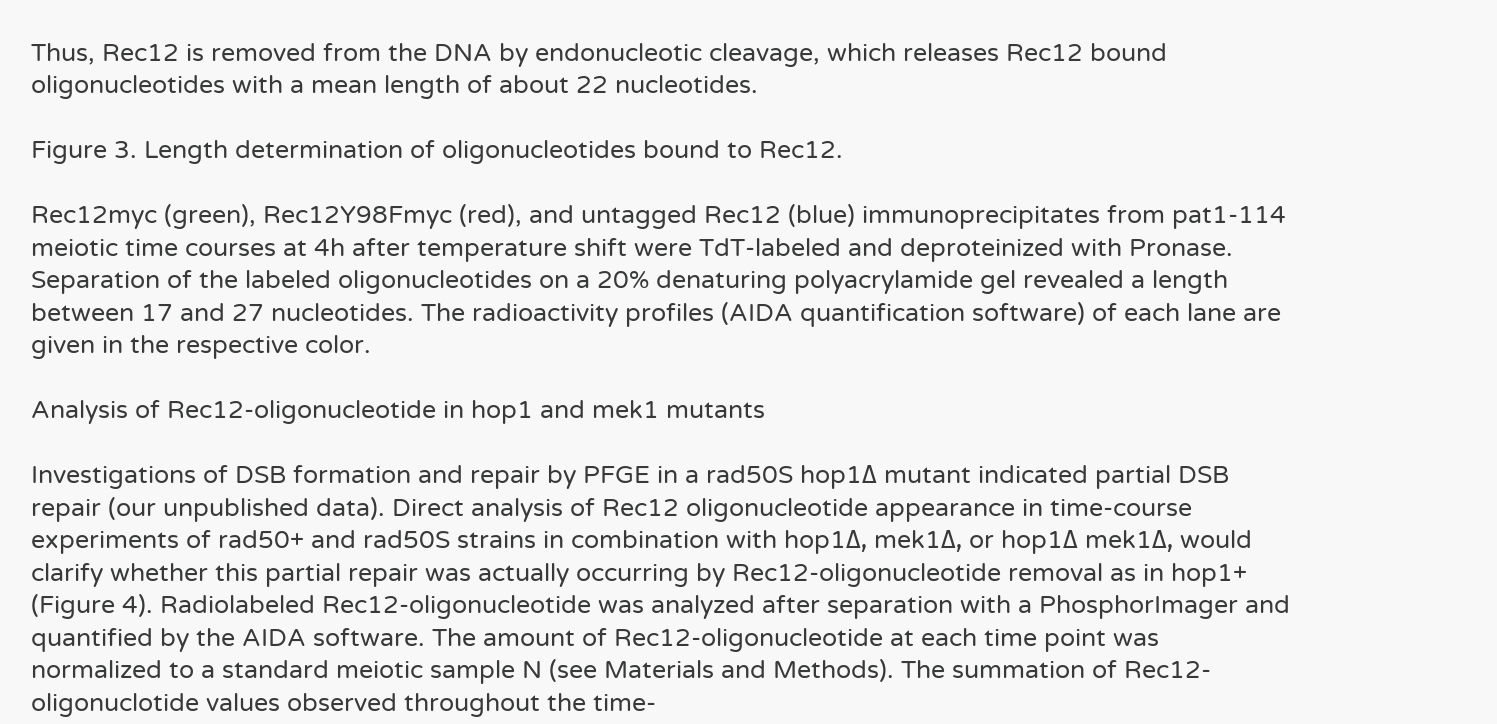Thus, Rec12 is removed from the DNA by endonucleotic cleavage, which releases Rec12 bound oligonucleotides with a mean length of about 22 nucleotides.

Figure 3. Length determination of oligonucleotides bound to Rec12.

Rec12myc (green), Rec12Y98Fmyc (red), and untagged Rec12 (blue) immunoprecipitates from pat1-114 meiotic time courses at 4h after temperature shift were TdT-labeled and deproteinized with Pronase. Separation of the labeled oligonucleotides on a 20% denaturing polyacrylamide gel revealed a length between 17 and 27 nucleotides. The radioactivity profiles (AIDA quantification software) of each lane are given in the respective color.

Analysis of Rec12-oligonucleotide in hop1 and mek1 mutants

Investigations of DSB formation and repair by PFGE in a rad50S hop1Δ mutant indicated partial DSB repair (our unpublished data). Direct analysis of Rec12 oligonucleotide appearance in time-course experiments of rad50+ and rad50S strains in combination with hop1Δ, mek1Δ, or hop1Δ mek1Δ, would clarify whether this partial repair was actually occurring by Rec12-oligonucleotide removal as in hop1+ (Figure 4). Radiolabeled Rec12-oligonucleotide was analyzed after separation with a PhosphorImager and quantified by the AIDA software. The amount of Rec12-oligonucleotide at each time point was normalized to a standard meiotic sample N (see Materials and Methods). The summation of Rec12-oligonuclotide values observed throughout the time-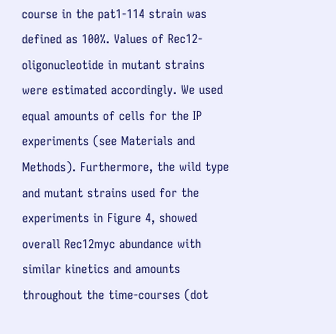course in the pat1-114 strain was defined as 100%. Values of Rec12-oligonucleotide in mutant strains were estimated accordingly. We used equal amounts of cells for the IP experiments (see Materials and Methods). Furthermore, the wild type and mutant strains used for the experiments in Figure 4, showed overall Rec12myc abundance with similar kinetics and amounts throughout the time-courses (dot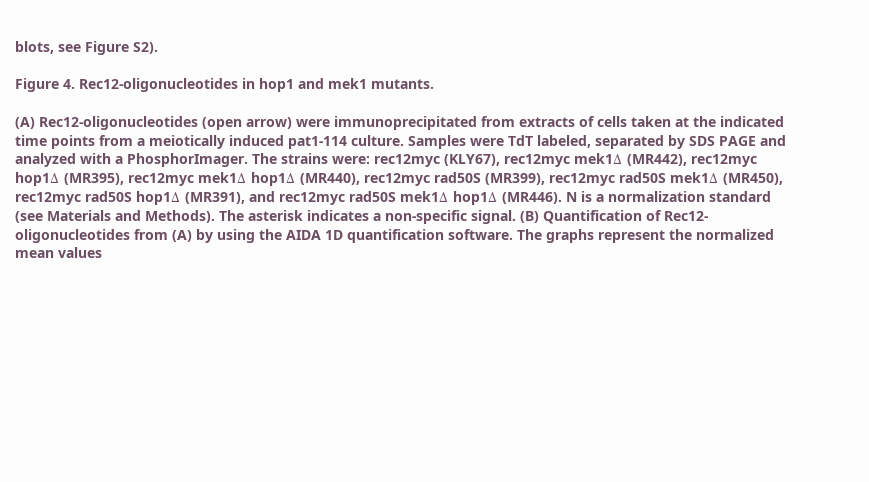blots, see Figure S2).

Figure 4. Rec12-oligonucleotides in hop1 and mek1 mutants.

(A) Rec12-oligonucleotides (open arrow) were immunoprecipitated from extracts of cells taken at the indicated time points from a meiotically induced pat1-114 culture. Samples were TdT labeled, separated by SDS PAGE and analyzed with a PhosphorImager. The strains were: rec12myc (KLY67), rec12myc mek1Δ (MR442), rec12myc hop1Δ (MR395), rec12myc mek1Δ hop1Δ (MR440), rec12myc rad50S (MR399), rec12myc rad50S mek1Δ (MR450), rec12myc rad50S hop1Δ (MR391), and rec12myc rad50S mek1Δ hop1Δ (MR446). N is a normalization standard (see Materials and Methods). The asterisk indicates a non-specific signal. (B) Quantification of Rec12-oligonucleotides from (A) by using the AIDA 1D quantification software. The graphs represent the normalized mean values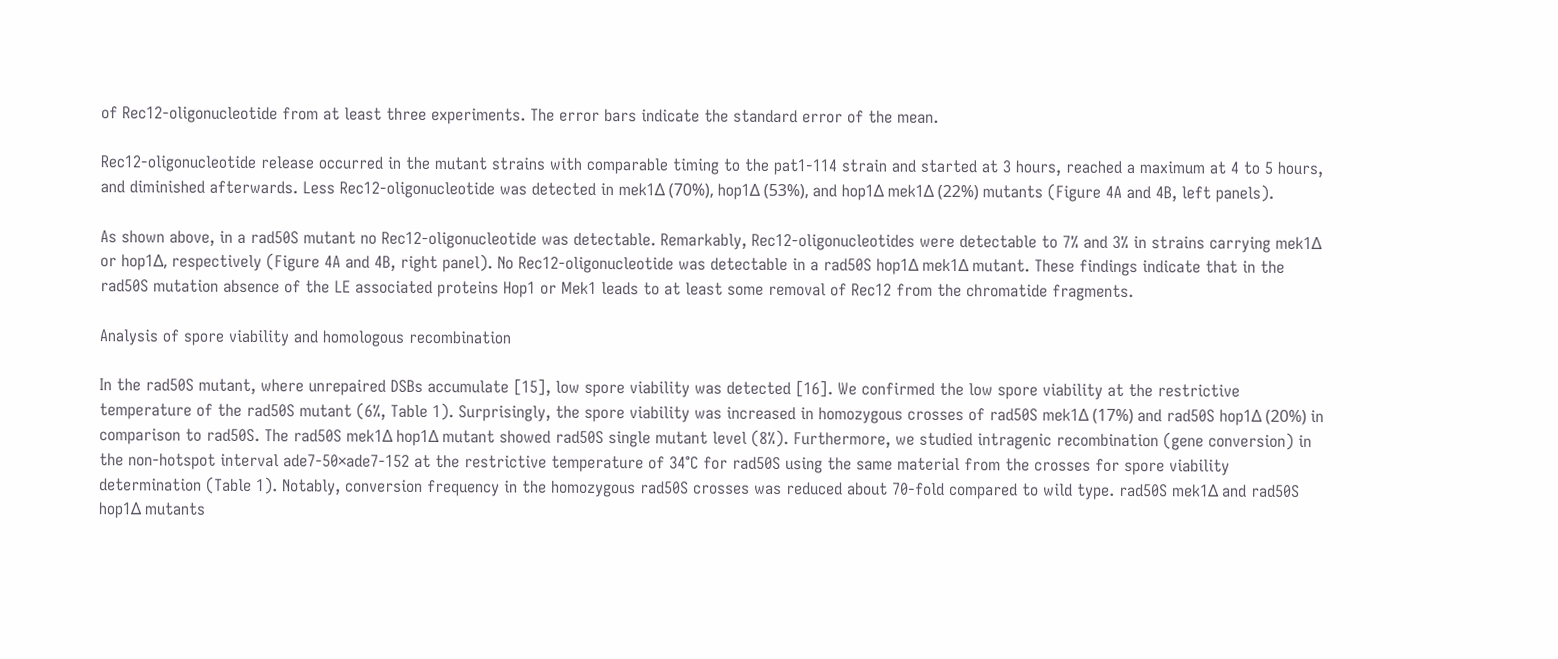of Rec12-oligonucleotide from at least three experiments. The error bars indicate the standard error of the mean.

Rec12-oligonucleotide release occurred in the mutant strains with comparable timing to the pat1-114 strain and started at 3 hours, reached a maximum at 4 to 5 hours, and diminished afterwards. Less Rec12-oligonucleotide was detected in mek1Δ (70%), hop1Δ (53%), and hop1Δ mek1Δ (22%) mutants (Figure 4A and 4B, left panels).

As shown above, in a rad50S mutant no Rec12-oligonucleotide was detectable. Remarkably, Rec12-oligonucleotides were detectable to 7% and 3% in strains carrying mek1Δ or hop1Δ, respectively (Figure 4A and 4B, right panel). No Rec12-oligonucleotide was detectable in a rad50S hop1Δ mek1Δ mutant. These findings indicate that in the rad50S mutation absence of the LE associated proteins Hop1 or Mek1 leads to at least some removal of Rec12 from the chromatide fragments.

Analysis of spore viability and homologous recombination

In the rad50S mutant, where unrepaired DSBs accumulate [15], low spore viability was detected [16]. We confirmed the low spore viability at the restrictive temperature of the rad50S mutant (6%, Table 1). Surprisingly, the spore viability was increased in homozygous crosses of rad50S mek1Δ (17%) and rad50S hop1Δ (20%) in comparison to rad50S. The rad50S mek1Δ hop1Δ mutant showed rad50S single mutant level (8%). Furthermore, we studied intragenic recombination (gene conversion) in the non-hotspot interval ade7-50×ade7-152 at the restrictive temperature of 34°C for rad50S using the same material from the crosses for spore viability determination (Table 1). Notably, conversion frequency in the homozygous rad50S crosses was reduced about 70-fold compared to wild type. rad50S mek1Δ and rad50S hop1Δ mutants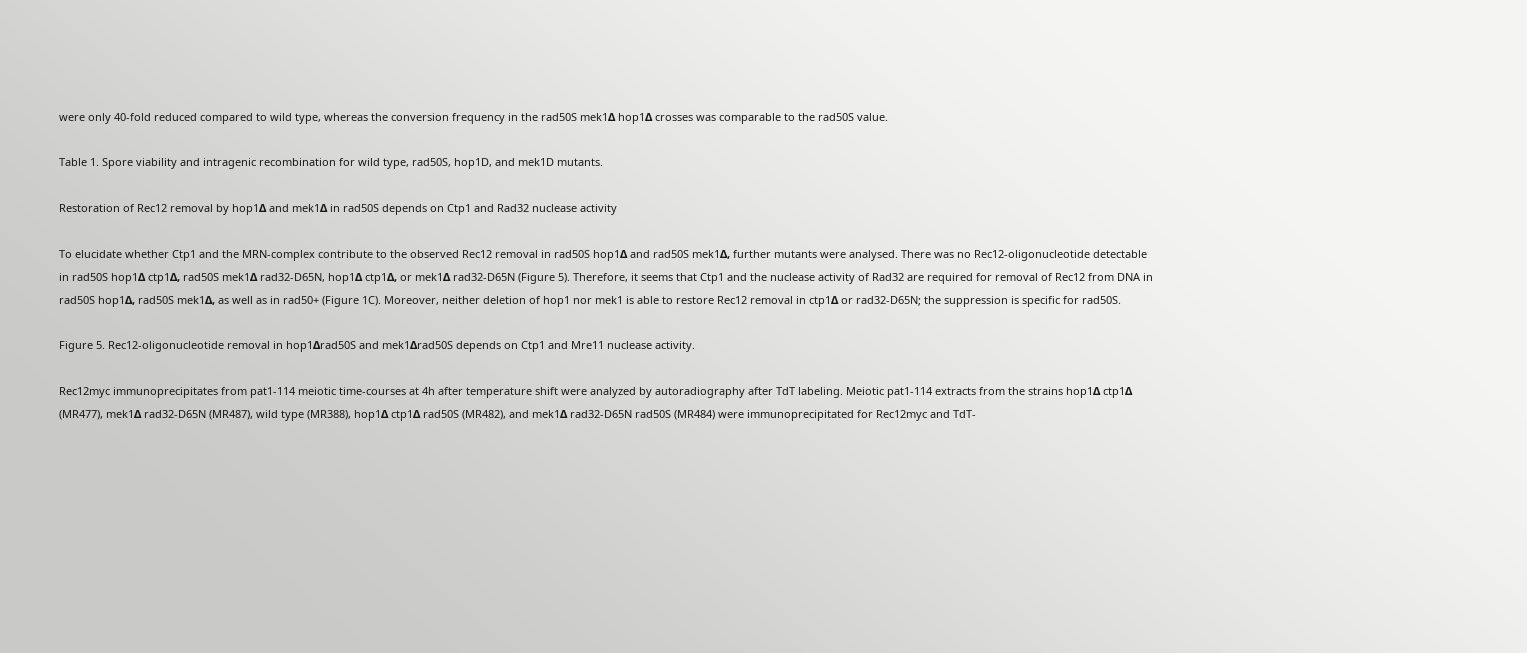were only 40-fold reduced compared to wild type, whereas the conversion frequency in the rad50S mek1Δ hop1Δ crosses was comparable to the rad50S value.

Table 1. Spore viability and intragenic recombination for wild type, rad50S, hop1D, and mek1D mutants.

Restoration of Rec12 removal by hop1Δ and mek1Δ in rad50S depends on Ctp1 and Rad32 nuclease activity

To elucidate whether Ctp1 and the MRN-complex contribute to the observed Rec12 removal in rad50S hop1Δ and rad50S mek1Δ, further mutants were analysed. There was no Rec12-oligonucleotide detectable in rad50S hop1Δ ctp1Δ, rad50S mek1Δ rad32-D65N, hop1Δ ctp1Δ, or mek1Δ rad32-D65N (Figure 5). Therefore, it seems that Ctp1 and the nuclease activity of Rad32 are required for removal of Rec12 from DNA in rad50S hop1Δ, rad50S mek1Δ, as well as in rad50+ (Figure 1C). Moreover, neither deletion of hop1 nor mek1 is able to restore Rec12 removal in ctp1Δ or rad32-D65N; the suppression is specific for rad50S.

Figure 5. Rec12-oligonucleotide removal in hop1Δrad50S and mek1Δrad50S depends on Ctp1 and Mre11 nuclease activity.

Rec12myc immunoprecipitates from pat1-114 meiotic time-courses at 4h after temperature shift were analyzed by autoradiography after TdT labeling. Meiotic pat1-114 extracts from the strains hop1Δ ctp1Δ (MR477), mek1Δ rad32-D65N (MR487), wild type (MR388), hop1Δ ctp1Δ rad50S (MR482), and mek1Δ rad32-D65N rad50S (MR484) were immunoprecipitated for Rec12myc and TdT-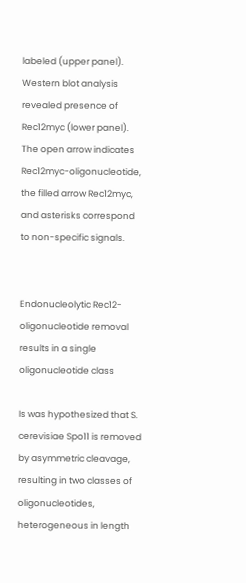labeled (upper panel). Western blot analysis revealed presence of Rec12myc (lower panel). The open arrow indicates Rec12myc-oligonucleotide, the filled arrow Rec12myc, and asterisks correspond to non-specific signals.


Endonucleolytic Rec12-oligonucleotide removal results in a single oligonucleotide class

Is was hypothesized that S. cerevisiae Spo11 is removed by asymmetric cleavage, resulting in two classes of oligonucleotides, heterogeneous in length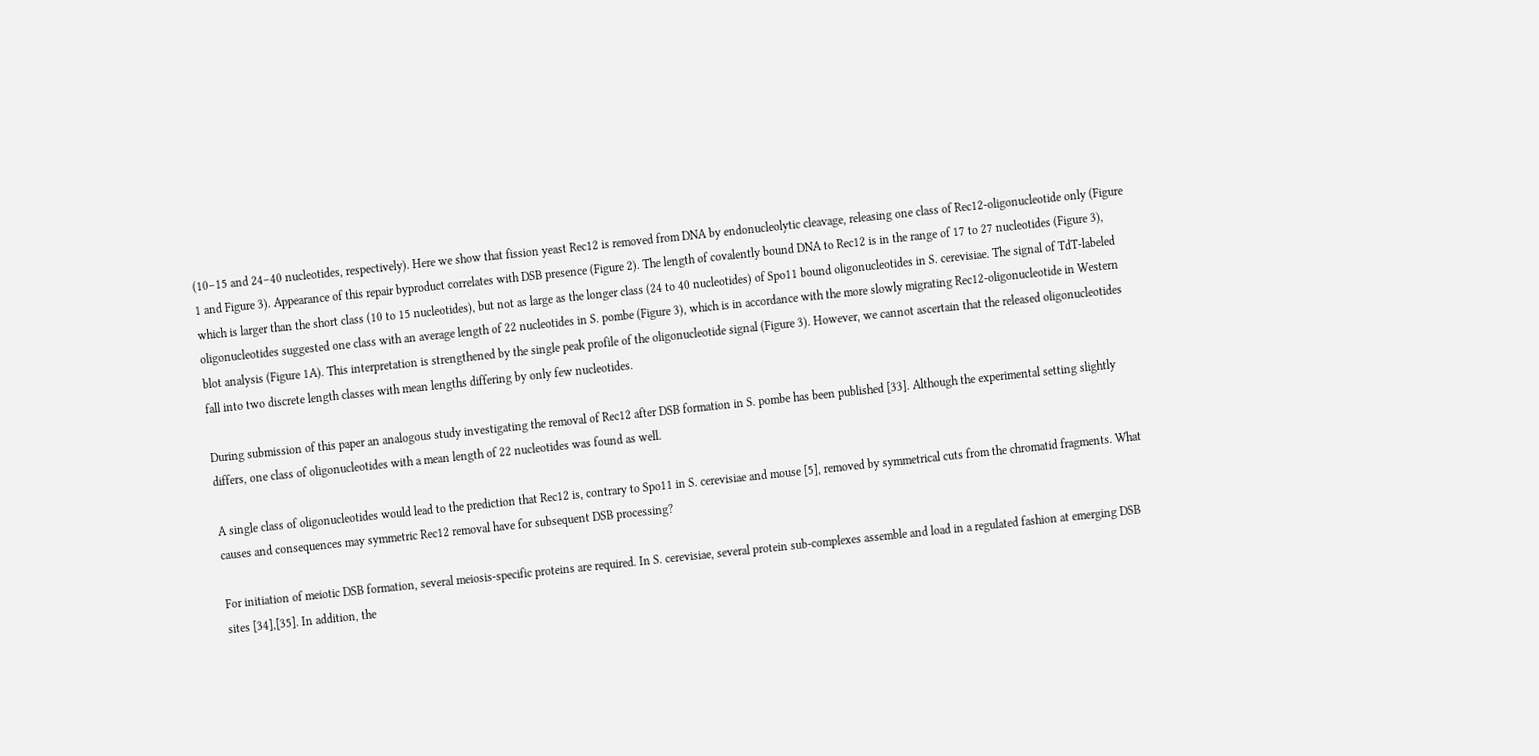(10–15 and 24–40 nucleotides, respectively). Here we show that fission yeast Rec12 is removed from DNA by endonucleolytic cleavage, releasing one class of Rec12-oligonucleotide only (Figure 1 and Figure 3). Appearance of this repair byproduct correlates with DSB presence (Figure 2). The length of covalently bound DNA to Rec12 is in the range of 17 to 27 nucleotides (Figure 3), which is larger than the short class (10 to 15 nucleotides), but not as large as the longer class (24 to 40 nucleotides) of Spo11 bound oligonucleotides in S. cerevisiae. The signal of TdT-labeled oligonucleotides suggested one class with an average length of 22 nucleotides in S. pombe (Figure 3), which is in accordance with the more slowly migrating Rec12-oligonucleotide in Western blot analysis (Figure 1A). This interpretation is strengthened by the single peak profile of the oligonucleotide signal (Figure 3). However, we cannot ascertain that the released oligonucleotides fall into two discrete length classes with mean lengths differing by only few nucleotides.

During submission of this paper an analogous study investigating the removal of Rec12 after DSB formation in S. pombe has been published [33]. Although the experimental setting slightly differs, one class of oligonucleotides with a mean length of 22 nucleotides was found as well.

A single class of oligonucleotides would lead to the prediction that Rec12 is, contrary to Spo11 in S. cerevisiae and mouse [5], removed by symmetrical cuts from the chromatid fragments. What causes and consequences may symmetric Rec12 removal have for subsequent DSB processing?

For initiation of meiotic DSB formation, several meiosis-specific proteins are required. In S. cerevisiae, several protein sub-complexes assemble and load in a regulated fashion at emerging DSB sites [34],[35]. In addition, the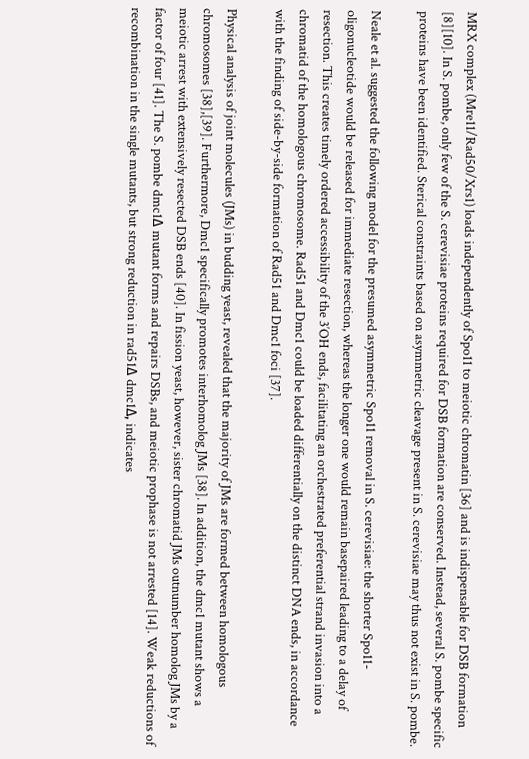MRX complex (Mre11/Rad50/Xrs1) loads independently of Spo11 to meiotic chromatin [36] and is indispensable for DSB formation [8][10]. In S. pombe, only few of the S. cerevisiae proteins required for DSB formation are conserved. Instead, several S. pombe specific proteins have been identified. Sterical constraints based on asymmetric cleavage present in S. cerevisiae may thus not exist in S. pombe.

Neale et al. suggested the following model for the presumed asymmetric Spo11 removal in S. cerevisiae: the shorter Spo11-oligonucleotide would be released for immediate resection, whereas the longer one would remain basepaired leading to a delay of resection. This creates timely ordered accessibility of the 3′OH ends, facilitating an orchestrated preferential strand invasion into a chromatid of the homologous chromosome. Rad51 and Dmc1 could be loaded differentially on the distinct DNA ends, in accordance with the finding of side-by-side formation of Rad51 and Dmc1 foci [37].

Physical analysis of joint molecules (JMs) in budding yeast, revealed that the majority of JMs are formed between homologous chromosomes [38],[39]. Furthermore, Dmc1 specifically promotes interhomolog JMs [38]. In addition, the dmc1 mutant shows a meiotic arrest with extensively resected DSB ends [40]. In fission yeast, however, sister chromatid JMs outnumber homolog JMs by a factor of four [41]. The S. pombe dmc1Δ mutant forms and repairs DSBs, and meiotic prophase is not arrested [14]. Weak reductions of recombination in the single mutants, but strong reduction in rad51Δ dmc1Δ, indicates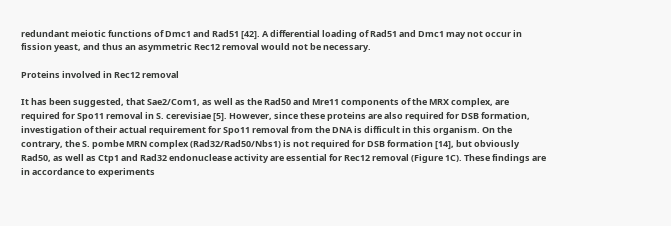redundant meiotic functions of Dmc1 and Rad51 [42]. A differential loading of Rad51 and Dmc1 may not occur in fission yeast, and thus an asymmetric Rec12 removal would not be necessary.

Proteins involved in Rec12 removal

It has been suggested, that Sae2/Com1, as well as the Rad50 and Mre11 components of the MRX complex, are required for Spo11 removal in S. cerevisiae [5]. However, since these proteins are also required for DSB formation, investigation of their actual requirement for Spo11 removal from the DNA is difficult in this organism. On the contrary, the S. pombe MRN complex (Rad32/Rad50/Nbs1) is not required for DSB formation [14], but obviously Rad50, as well as Ctp1 and Rad32 endonuclease activity are essential for Rec12 removal (Figure 1C). These findings are in accordance to experiments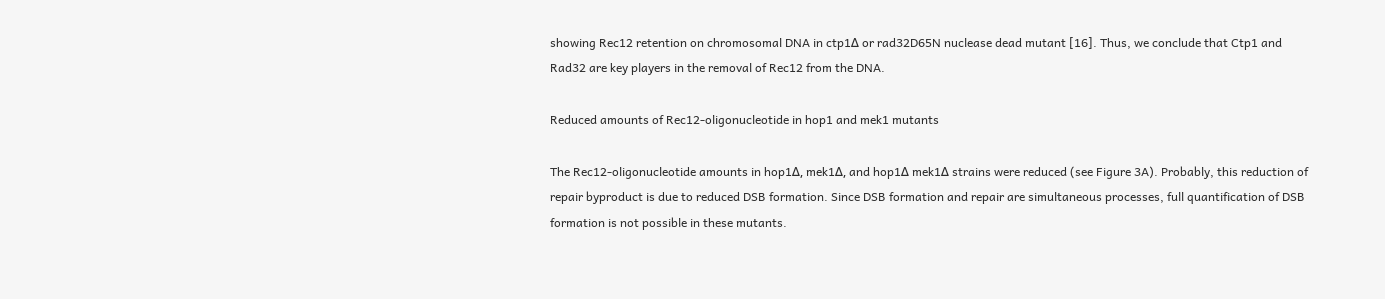showing Rec12 retention on chromosomal DNA in ctp1Δ or rad32D65N nuclease dead mutant [16]. Thus, we conclude that Ctp1 and Rad32 are key players in the removal of Rec12 from the DNA.

Reduced amounts of Rec12-oligonucleotide in hop1 and mek1 mutants

The Rec12-oligonucleotide amounts in hop1Δ, mek1Δ, and hop1Δ mek1Δ strains were reduced (see Figure 3A). Probably, this reduction of repair byproduct is due to reduced DSB formation. Since DSB formation and repair are simultaneous processes, full quantification of DSB formation is not possible in these mutants.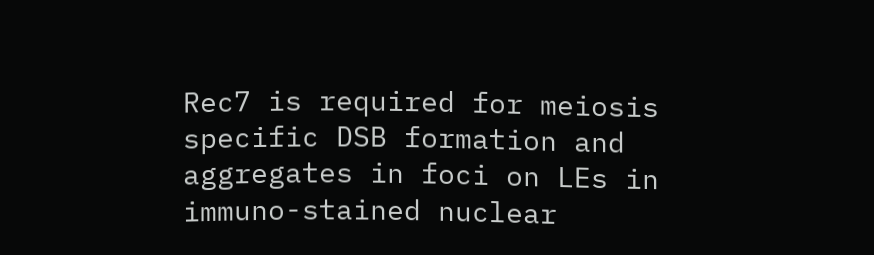Rec7 is required for meiosis specific DSB formation and aggregates in foci on LEs in immuno-stained nuclear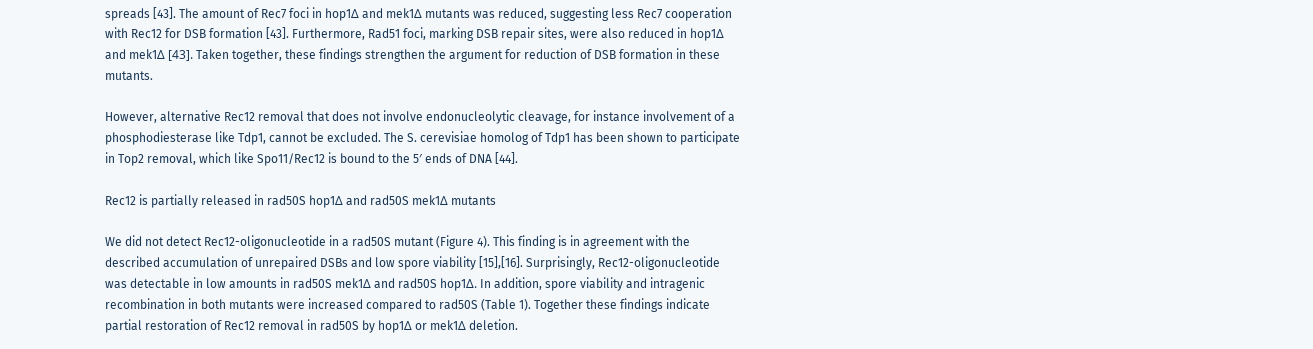spreads [43]. The amount of Rec7 foci in hop1Δ and mek1Δ mutants was reduced, suggesting less Rec7 cooperation with Rec12 for DSB formation [43]. Furthermore, Rad51 foci, marking DSB repair sites, were also reduced in hop1Δ and mek1Δ [43]. Taken together, these findings strengthen the argument for reduction of DSB formation in these mutants.

However, alternative Rec12 removal that does not involve endonucleolytic cleavage, for instance involvement of a phosphodiesterase like Tdp1, cannot be excluded. The S. cerevisiae homolog of Tdp1 has been shown to participate in Top2 removal, which like Spo11/Rec12 is bound to the 5′ ends of DNA [44].

Rec12 is partially released in rad50S hop1Δ and rad50S mek1Δ mutants

We did not detect Rec12-oligonucleotide in a rad50S mutant (Figure 4). This finding is in agreement with the described accumulation of unrepaired DSBs and low spore viability [15],[16]. Surprisingly, Rec12-oligonucleotide was detectable in low amounts in rad50S mek1Δ and rad50S hop1Δ. In addition, spore viability and intragenic recombination in both mutants were increased compared to rad50S (Table 1). Together these findings indicate partial restoration of Rec12 removal in rad50S by hop1Δ or mek1Δ deletion.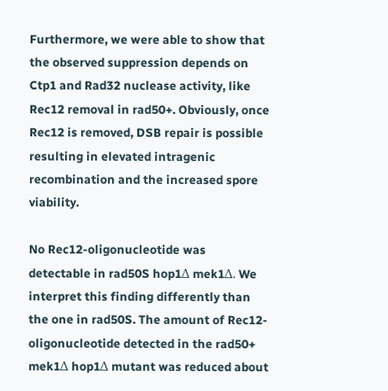Furthermore, we were able to show that the observed suppression depends on Ctp1 and Rad32 nuclease activity, like Rec12 removal in rad50+. Obviously, once Rec12 is removed, DSB repair is possible resulting in elevated intragenic recombination and the increased spore viability.

No Rec12-oligonucleotide was detectable in rad50S hop1Δ mek1Δ. We interpret this finding differently than the one in rad50S. The amount of Rec12-oligonucleotide detected in the rad50+ mek1Δ hop1Δ mutant was reduced about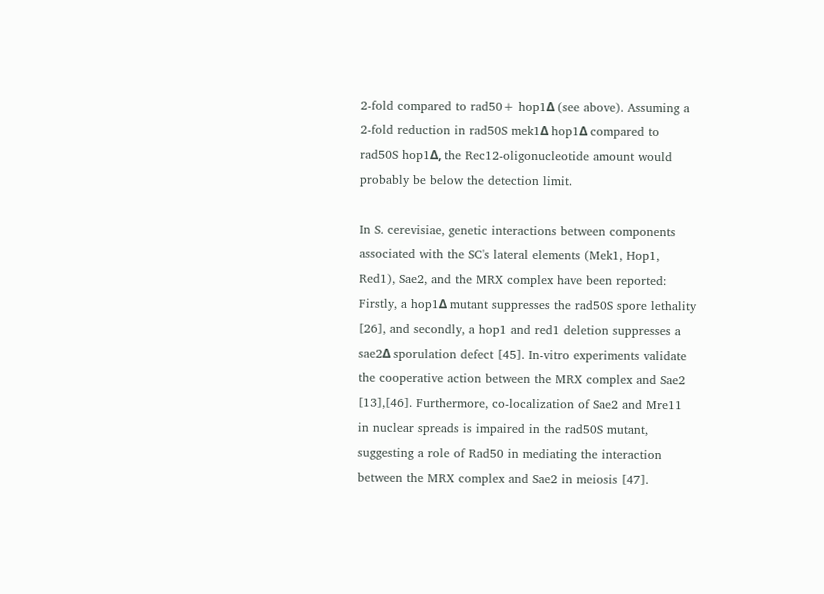2-fold compared to rad50+ hop1Δ (see above). Assuming a 2-fold reduction in rad50S mek1Δ hop1Δ compared to rad50S hop1Δ, the Rec12-oligonucleotide amount would probably be below the detection limit.

In S. cerevisiae, genetic interactions between components associated with the SC's lateral elements (Mek1, Hop1, Red1), Sae2, and the MRX complex have been reported: Firstly, a hop1Δ mutant suppresses the rad50S spore lethality [26], and secondly, a hop1 and red1 deletion suppresses a sae2Δ sporulation defect [45]. In-vitro experiments validate the cooperative action between the MRX complex and Sae2 [13],[46]. Furthermore, co-localization of Sae2 and Mre11 in nuclear spreads is impaired in the rad50S mutant, suggesting a role of Rad50 in mediating the interaction between the MRX complex and Sae2 in meiosis [47].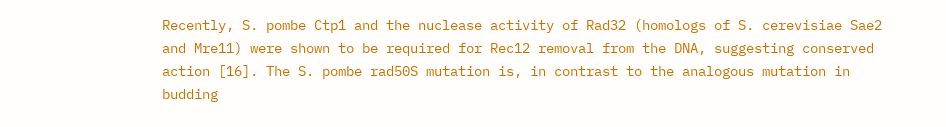Recently, S. pombe Ctp1 and the nuclease activity of Rad32 (homologs of S. cerevisiae Sae2 and Mre11) were shown to be required for Rec12 removal from the DNA, suggesting conserved action [16]. The S. pombe rad50S mutation is, in contrast to the analogous mutation in budding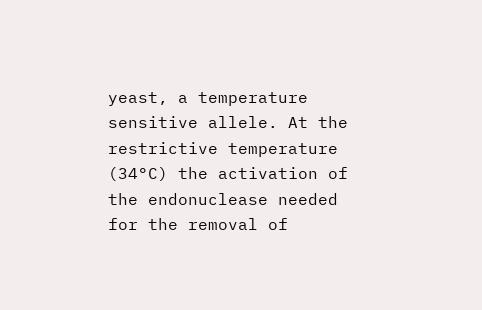yeast, a temperature sensitive allele. At the restrictive temperature (34°C) the activation of the endonuclease needed for the removal of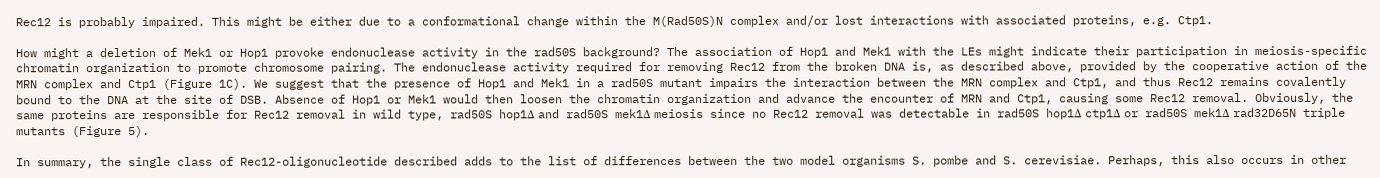Rec12 is probably impaired. This might be either due to a conformational change within the M(Rad50S)N complex and/or lost interactions with associated proteins, e.g. Ctp1.

How might a deletion of Mek1 or Hop1 provoke endonuclease activity in the rad50S background? The association of Hop1 and Mek1 with the LEs might indicate their participation in meiosis-specific chromatin organization to promote chromosome pairing. The endonuclease activity required for removing Rec12 from the broken DNA is, as described above, provided by the cooperative action of the MRN complex and Ctp1 (Figure 1C). We suggest that the presence of Hop1 and Mek1 in a rad50S mutant impairs the interaction between the MRN complex and Ctp1, and thus Rec12 remains covalently bound to the DNA at the site of DSB. Absence of Hop1 or Mek1 would then loosen the chromatin organization and advance the encounter of MRN and Ctp1, causing some Rec12 removal. Obviously, the same proteins are responsible for Rec12 removal in wild type, rad50S hop1Δ and rad50S mek1Δ meiosis since no Rec12 removal was detectable in rad50S hop1Δ ctp1Δ or rad50S mek1Δ rad32D65N triple mutants (Figure 5).

In summary, the single class of Rec12-oligonucleotide described adds to the list of differences between the two model organisms S. pombe and S. cerevisiae. Perhaps, this also occurs in other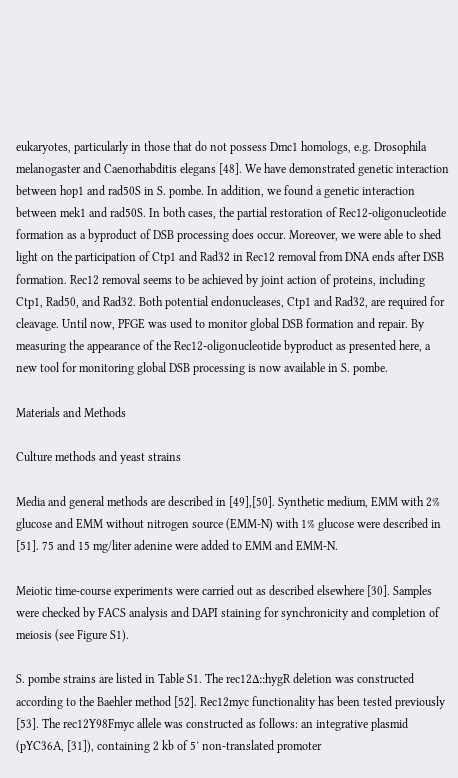eukaryotes, particularly in those that do not possess Dmc1 homologs, e.g. Drosophila melanogaster and Caenorhabditis elegans [48]. We have demonstrated genetic interaction between hop1 and rad50S in S. pombe. In addition, we found a genetic interaction between mek1 and rad50S. In both cases, the partial restoration of Rec12-oligonucleotide formation as a byproduct of DSB processing does occur. Moreover, we were able to shed light on the participation of Ctp1 and Rad32 in Rec12 removal from DNA ends after DSB formation. Rec12 removal seems to be achieved by joint action of proteins, including Ctp1, Rad50, and Rad32. Both potential endonucleases, Ctp1 and Rad32, are required for cleavage. Until now, PFGE was used to monitor global DSB formation and repair. By measuring the appearance of the Rec12-oligonucleotide byproduct as presented here, a new tool for monitoring global DSB processing is now available in S. pombe.

Materials and Methods

Culture methods and yeast strains

Media and general methods are described in [49],[50]. Synthetic medium, EMM with 2% glucose and EMM without nitrogen source (EMM-N) with 1% glucose were described in [51]. 75 and 15 mg/liter adenine were added to EMM and EMM-N.

Meiotic time-course experiments were carried out as described elsewhere [30]. Samples were checked by FACS analysis and DAPI staining for synchronicity and completion of meiosis (see Figure S1).

S. pombe strains are listed in Table S1. The rec12Δ::hygR deletion was constructed according to the Baehler method [52]. Rec12myc functionality has been tested previously [53]. The rec12Y98Fmyc allele was constructed as follows: an integrative plasmid (pYC36A, [31]), containing 2 kb of 5′ non-translated promoter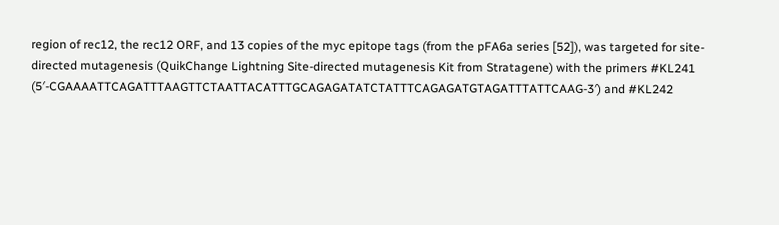region of rec12, the rec12 ORF, and 13 copies of the myc epitope tags (from the pFA6a series [52]), was targeted for site-directed mutagenesis (QuikChange Lightning Site-directed mutagenesis Kit from Stratagene) with the primers #KL241 (5′-CGAAAATTCAGATTTAAGTTCTAATTACATTTGCAGAGATATCTATTTCAGAGATGTAGATTTATTCAAG-3′) and #KL242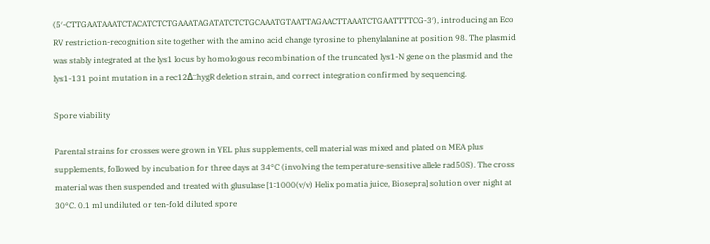(5′-CTTGAATAAATCTACATCTCTGAAATAGATATCTCTGCAAATGTAATTAGAACTTAAATCTGAATTTTCG-3′), introducing an Eco RV restriction-recognition site together with the amino acid change tyrosine to phenylalanine at position 98. The plasmid was stably integrated at the lys1 locus by homologous recombination of the truncated lys1-N gene on the plasmid and the lys1-131 point mutation in a rec12Δ::hygR deletion strain, and correct integration confirmed by sequencing.

Spore viability

Parental strains for crosses were grown in YEL plus supplements, cell material was mixed and plated on MEA plus supplements, followed by incubation for three days at 34°C (involving the temperature-sensitive allele rad50S). The cross material was then suspended and treated with glusulase [1∶1000(v/v) Helix pomatia juice, Biosepra] solution over night at 30°C. 0.1 ml undiluted or ten-fold diluted spore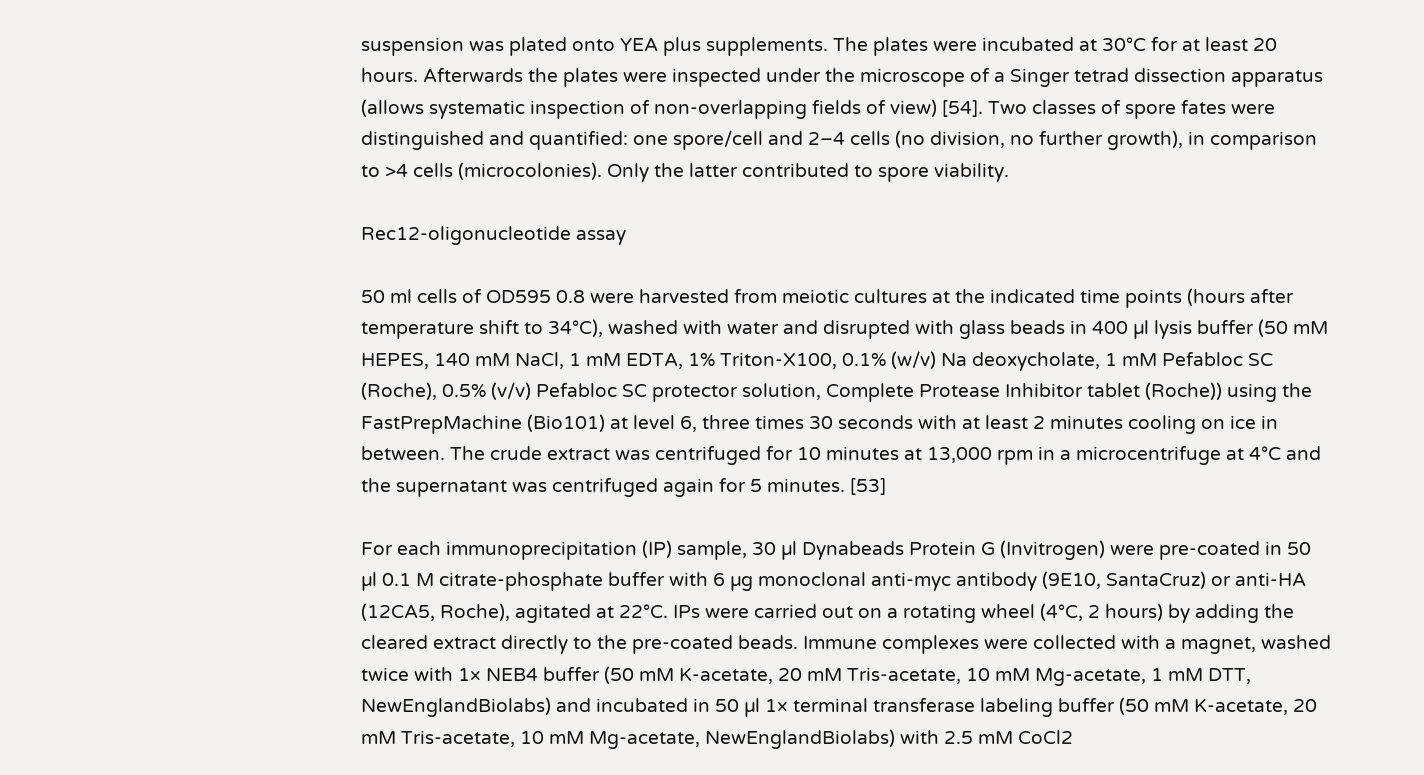suspension was plated onto YEA plus supplements. The plates were incubated at 30°C for at least 20 hours. Afterwards the plates were inspected under the microscope of a Singer tetrad dissection apparatus (allows systematic inspection of non-overlapping fields of view) [54]. Two classes of spore fates were distinguished and quantified: one spore/cell and 2–4 cells (no division, no further growth), in comparison to >4 cells (microcolonies). Only the latter contributed to spore viability.

Rec12-oligonucleotide assay

50 ml cells of OD595 0.8 were harvested from meiotic cultures at the indicated time points (hours after temperature shift to 34°C), washed with water and disrupted with glass beads in 400 µl lysis buffer (50 mM HEPES, 140 mM NaCl, 1 mM EDTA, 1% Triton-X100, 0.1% (w/v) Na deoxycholate, 1 mM Pefabloc SC (Roche), 0.5% (v/v) Pefabloc SC protector solution, Complete Protease Inhibitor tablet (Roche)) using the FastPrepMachine (Bio101) at level 6, three times 30 seconds with at least 2 minutes cooling on ice in between. The crude extract was centrifuged for 10 minutes at 13,000 rpm in a microcentrifuge at 4°C and the supernatant was centrifuged again for 5 minutes. [53]

For each immunoprecipitation (IP) sample, 30 µl Dynabeads Protein G (Invitrogen) were pre-coated in 50 µl 0.1 M citrate-phosphate buffer with 6 µg monoclonal anti-myc antibody (9E10, SantaCruz) or anti-HA (12CA5, Roche), agitated at 22°C. IPs were carried out on a rotating wheel (4°C, 2 hours) by adding the cleared extract directly to the pre-coated beads. Immune complexes were collected with a magnet, washed twice with 1× NEB4 buffer (50 mM K-acetate, 20 mM Tris-acetate, 10 mM Mg-acetate, 1 mM DTT, NewEnglandBiolabs) and incubated in 50 µl 1× terminal transferase labeling buffer (50 mM K-acetate, 20 mM Tris-acetate, 10 mM Mg-acetate, NewEnglandBiolabs) with 2.5 mM CoCl2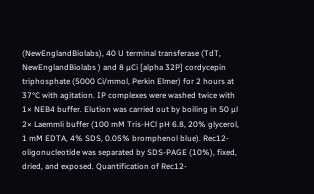(NewEnglandBiolabs), 40 U terminal transferase (TdT, NewEnglandBiolabs ) and 8 µCi [alpha 32P] cordycepin triphosphate (5000 Ci/mmol, Perkin Elmer) for 2 hours at 37°C with agitation. IP complexes were washed twice with 1× NEB4 buffer. Elution was carried out by boiling in 50 µl 2× Laemmli buffer (100 mM Tris-HCl pH 6.8, 20% glycerol, 1 mM EDTA, 4% SDS, 0.05% bromphenol blue). Rec12-oligonucleotide was separated by SDS-PAGE (10%), fixed, dried, and exposed. Quantification of Rec12-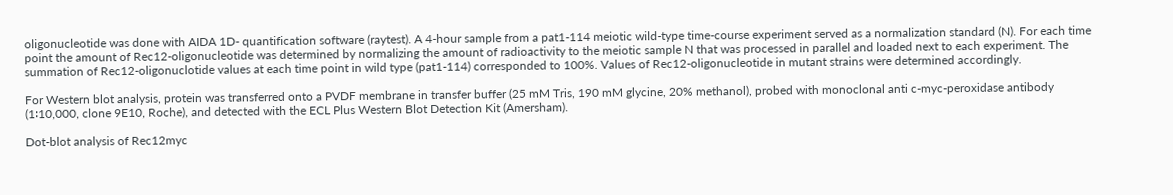oligonucleotide was done with AIDA 1D- quantification software (raytest). A 4-hour sample from a pat1-114 meiotic wild-type time-course experiment served as a normalization standard (N). For each time point the amount of Rec12-oligonucleotide was determined by normalizing the amount of radioactivity to the meiotic sample N that was processed in parallel and loaded next to each experiment. The summation of Rec12-oligonuclotide values at each time point in wild type (pat1-114) corresponded to 100%. Values of Rec12-oligonucleotide in mutant strains were determined accordingly.

For Western blot analysis, protein was transferred onto a PVDF membrane in transfer buffer (25 mM Tris, 190 mM glycine, 20% methanol), probed with monoclonal anti c-myc-peroxidase antibody (1∶10,000, clone 9E10, Roche), and detected with the ECL Plus Western Blot Detection Kit (Amersham).

Dot-blot analysis of Rec12myc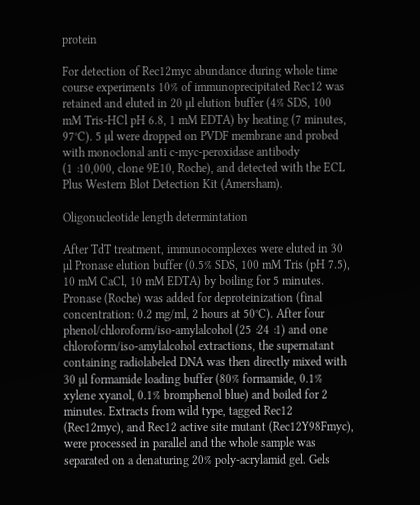protein

For detection of Rec12myc abundance during whole time course experiments 10% of immunoprecipitated Rec12 was retained and eluted in 20 µl elution buffer (4% SDS, 100 mM Tris-HCl pH 6.8, 1 mM EDTA) by heating (7 minutes, 97°C). 5 µl were dropped on PVDF membrane and probed with monoclonal anti c-myc-peroxidase antibody (1∶10,000, clone 9E10, Roche), and detected with the ECL Plus Western Blot Detection Kit (Amersham).

Oligonucleotide length determintation

After TdT treatment, immunocomplexes were eluted in 30 µl Pronase elution buffer (0.5% SDS, 100 mM Tris (pH 7.5), 10 mM CaCl, 10 mM EDTA) by boiling for 5 minutes. Pronase (Roche) was added for deproteinization (final concentration: 0.2 mg/ml, 2 hours at 50°C). After four phenol/chloroform/iso-amylalcohol (25∶24∶1) and one chloroform/iso-amylalcohol extractions, the supernatant containing radiolabeled DNA was then directly mixed with 30 µl formamide loading buffer (80% formamide, 0.1% xylene xyanol, 0.1% bromphenol blue) and boiled for 2 minutes. Extracts from wild type, tagged Rec12 (Rec12myc), and Rec12 active site mutant (Rec12Y98Fmyc), were processed in parallel and the whole sample was separated on a denaturing 20% poly-acrylamid gel. Gels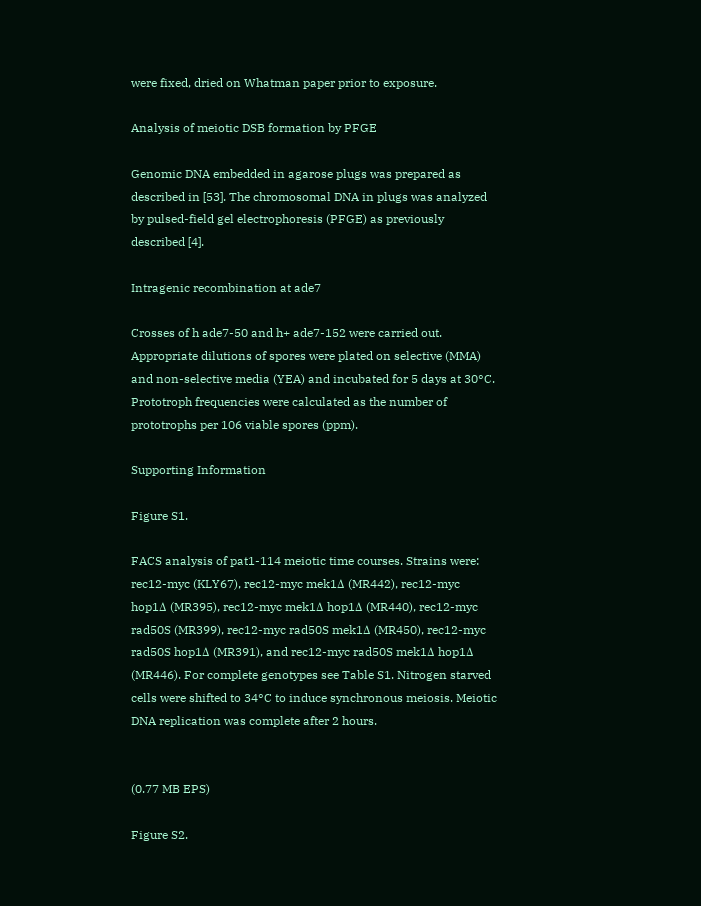were fixed, dried on Whatman paper prior to exposure.

Analysis of meiotic DSB formation by PFGE

Genomic DNA embedded in agarose plugs was prepared as described in [53]. The chromosomal DNA in plugs was analyzed by pulsed-field gel electrophoresis (PFGE) as previously described [4].

Intragenic recombination at ade7

Crosses of h ade7-50 and h+ ade7-152 were carried out. Appropriate dilutions of spores were plated on selective (MMA) and non-selective media (YEA) and incubated for 5 days at 30°C. Prototroph frequencies were calculated as the number of prototrophs per 106 viable spores (ppm).

Supporting Information

Figure S1.

FACS analysis of pat1-114 meiotic time courses. Strains were: rec12-myc (KLY67), rec12-myc mek1Δ (MR442), rec12-myc hop1Δ (MR395), rec12-myc mek1Δ hop1Δ (MR440), rec12-myc rad50S (MR399), rec12-myc rad50S mek1Δ (MR450), rec12-myc rad50S hop1Δ (MR391), and rec12-myc rad50S mek1Δ hop1Δ (MR446). For complete genotypes see Table S1. Nitrogen starved cells were shifted to 34°C to induce synchronous meiosis. Meiotic DNA replication was complete after 2 hours.


(0.77 MB EPS)

Figure S2.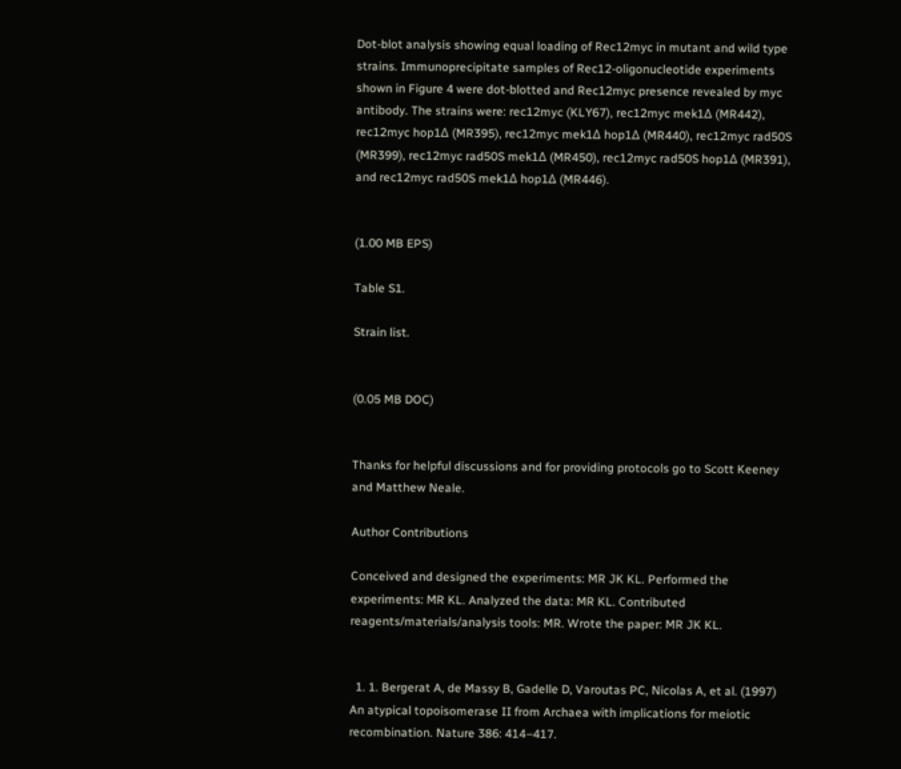Dot-blot analysis showing equal loading of Rec12myc in mutant and wild type strains. Immunoprecipitate samples of Rec12-oligonucleotide experiments shown in Figure 4 were dot-blotted and Rec12myc presence revealed by myc antibody. The strains were: rec12myc (KLY67), rec12myc mek1Δ (MR442), rec12myc hop1Δ (MR395), rec12myc mek1Δ hop1Δ (MR440), rec12myc rad50S (MR399), rec12myc rad50S mek1Δ (MR450), rec12myc rad50S hop1Δ (MR391), and rec12myc rad50S mek1Δ hop1Δ (MR446).


(1.00 MB EPS)

Table S1.

Strain list.


(0.05 MB DOC)


Thanks for helpful discussions and for providing protocols go to Scott Keeney and Matthew Neale.

Author Contributions

Conceived and designed the experiments: MR JK KL. Performed the experiments: MR KL. Analyzed the data: MR KL. Contributed reagents/materials/analysis tools: MR. Wrote the paper: MR JK KL.


  1. 1. Bergerat A, de Massy B, Gadelle D, Varoutas PC, Nicolas A, et al. (1997) An atypical topoisomerase II from Archaea with implications for meiotic recombination. Nature 386: 414–417.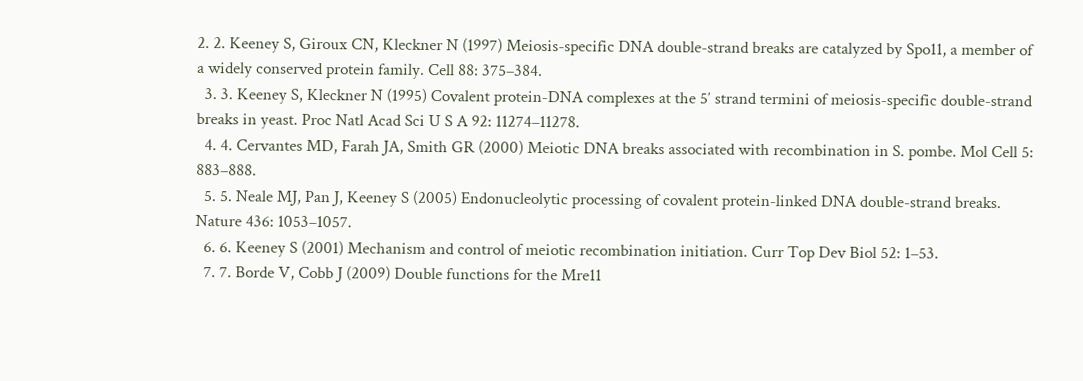2. 2. Keeney S, Giroux CN, Kleckner N (1997) Meiosis-specific DNA double-strand breaks are catalyzed by Spo11, a member of a widely conserved protein family. Cell 88: 375–384.
  3. 3. Keeney S, Kleckner N (1995) Covalent protein-DNA complexes at the 5′ strand termini of meiosis-specific double-strand breaks in yeast. Proc Natl Acad Sci U S A 92: 11274–11278.
  4. 4. Cervantes MD, Farah JA, Smith GR (2000) Meiotic DNA breaks associated with recombination in S. pombe. Mol Cell 5: 883–888.
  5. 5. Neale MJ, Pan J, Keeney S (2005) Endonucleolytic processing of covalent protein-linked DNA double-strand breaks. Nature 436: 1053–1057.
  6. 6. Keeney S (2001) Mechanism and control of meiotic recombination initiation. Curr Top Dev Biol 52: 1–53.
  7. 7. Borde V, Cobb J (2009) Double functions for the Mre11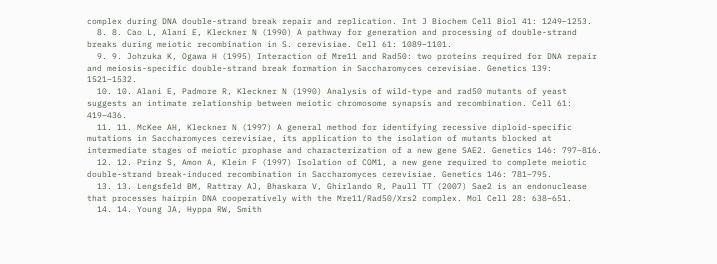complex during DNA double-strand break repair and replication. Int J Biochem Cell Biol 41: 1249–1253.
  8. 8. Cao L, Alani E, Kleckner N (1990) A pathway for generation and processing of double-strand breaks during meiotic recombination in S. cerevisiae. Cell 61: 1089–1101.
  9. 9. Johzuka K, Ogawa H (1995) Interaction of Mre11 and Rad50: two proteins required for DNA repair and meiosis-specific double-strand break formation in Saccharomyces cerevisiae. Genetics 139: 1521–1532.
  10. 10. Alani E, Padmore R, Kleckner N (1990) Analysis of wild-type and rad50 mutants of yeast suggests an intimate relationship between meiotic chromosome synapsis and recombination. Cell 61: 419–436.
  11. 11. McKee AH, Kleckner N (1997) A general method for identifying recessive diploid-specific mutations in Saccharomyces cerevisiae, its application to the isolation of mutants blocked at intermediate stages of meiotic prophase and characterization of a new gene SAE2. Genetics 146: 797–816.
  12. 12. Prinz S, Amon A, Klein F (1997) Isolation of COM1, a new gene required to complete meiotic double-strand break-induced recombination in Saccharomyces cerevisiae. Genetics 146: 781–795.
  13. 13. Lengsfeld BM, Rattray AJ, Bhaskara V, Ghirlando R, Paull TT (2007) Sae2 is an endonuclease that processes hairpin DNA cooperatively with the Mre11/Rad50/Xrs2 complex. Mol Cell 28: 638–651.
  14. 14. Young JA, Hyppa RW, Smith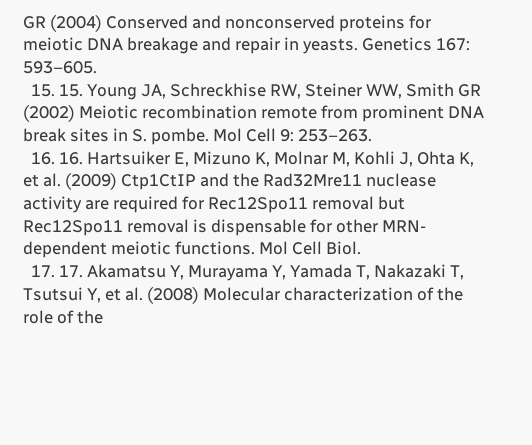GR (2004) Conserved and nonconserved proteins for meiotic DNA breakage and repair in yeasts. Genetics 167: 593–605.
  15. 15. Young JA, Schreckhise RW, Steiner WW, Smith GR (2002) Meiotic recombination remote from prominent DNA break sites in S. pombe. Mol Cell 9: 253–263.
  16. 16. Hartsuiker E, Mizuno K, Molnar M, Kohli J, Ohta K, et al. (2009) Ctp1CtIP and the Rad32Mre11 nuclease activity are required for Rec12Spo11 removal but Rec12Spo11 removal is dispensable for other MRN-dependent meiotic functions. Mol Cell Biol.
  17. 17. Akamatsu Y, Murayama Y, Yamada T, Nakazaki T, Tsutsui Y, et al. (2008) Molecular characterization of the role of the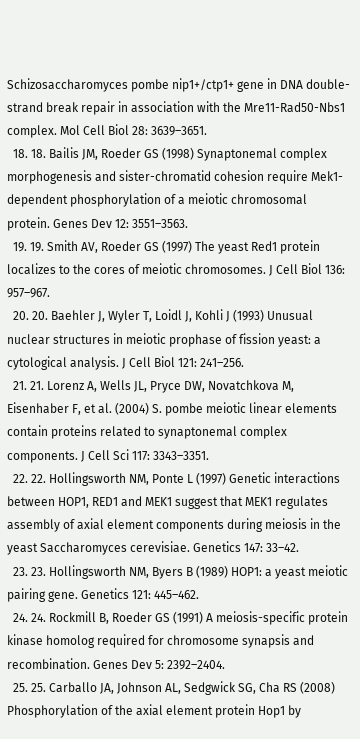Schizosaccharomyces pombe nip1+/ctp1+ gene in DNA double-strand break repair in association with the Mre11-Rad50-Nbs1 complex. Mol Cell Biol 28: 3639–3651.
  18. 18. Bailis JM, Roeder GS (1998) Synaptonemal complex morphogenesis and sister-chromatid cohesion require Mek1-dependent phosphorylation of a meiotic chromosomal protein. Genes Dev 12: 3551–3563.
  19. 19. Smith AV, Roeder GS (1997) The yeast Red1 protein localizes to the cores of meiotic chromosomes. J Cell Biol 136: 957–967.
  20. 20. Baehler J, Wyler T, Loidl J, Kohli J (1993) Unusual nuclear structures in meiotic prophase of fission yeast: a cytological analysis. J Cell Biol 121: 241–256.
  21. 21. Lorenz A, Wells JL, Pryce DW, Novatchkova M, Eisenhaber F, et al. (2004) S. pombe meiotic linear elements contain proteins related to synaptonemal complex components. J Cell Sci 117: 3343–3351.
  22. 22. Hollingsworth NM, Ponte L (1997) Genetic interactions between HOP1, RED1 and MEK1 suggest that MEK1 regulates assembly of axial element components during meiosis in the yeast Saccharomyces cerevisiae. Genetics 147: 33–42.
  23. 23. Hollingsworth NM, Byers B (1989) HOP1: a yeast meiotic pairing gene. Genetics 121: 445–462.
  24. 24. Rockmill B, Roeder GS (1991) A meiosis-specific protein kinase homolog required for chromosome synapsis and recombination. Genes Dev 5: 2392–2404.
  25. 25. Carballo JA, Johnson AL, Sedgwick SG, Cha RS (2008) Phosphorylation of the axial element protein Hop1 by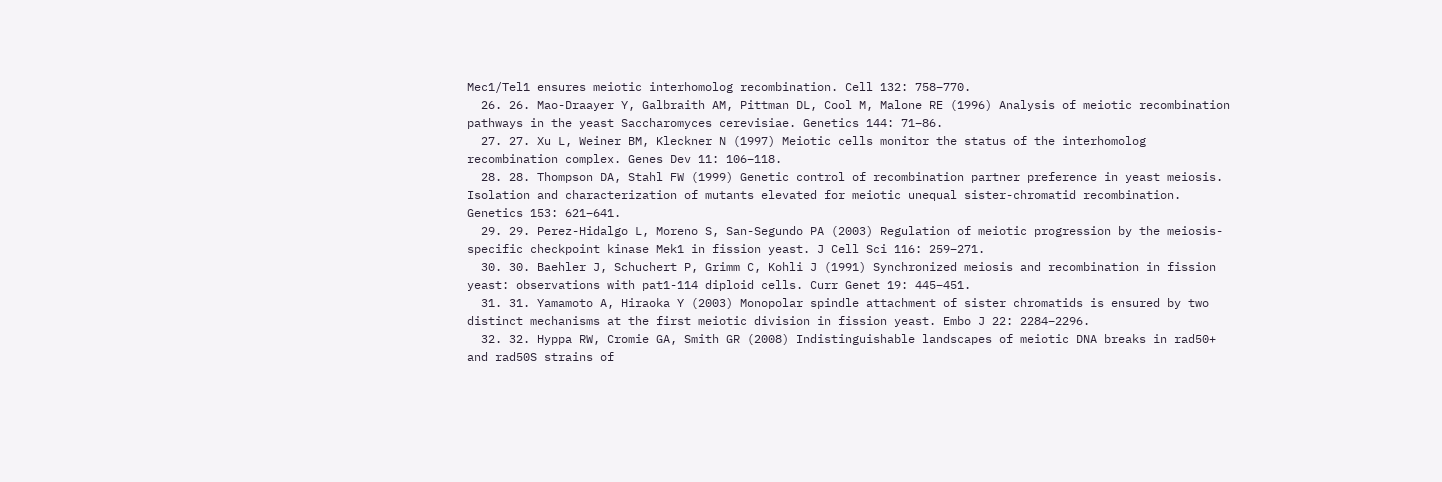Mec1/Tel1 ensures meiotic interhomolog recombination. Cell 132: 758–770.
  26. 26. Mao-Draayer Y, Galbraith AM, Pittman DL, Cool M, Malone RE (1996) Analysis of meiotic recombination pathways in the yeast Saccharomyces cerevisiae. Genetics 144: 71–86.
  27. 27. Xu L, Weiner BM, Kleckner N (1997) Meiotic cells monitor the status of the interhomolog recombination complex. Genes Dev 11: 106–118.
  28. 28. Thompson DA, Stahl FW (1999) Genetic control of recombination partner preference in yeast meiosis. Isolation and characterization of mutants elevated for meiotic unequal sister-chromatid recombination. Genetics 153: 621–641.
  29. 29. Perez-Hidalgo L, Moreno S, San-Segundo PA (2003) Regulation of meiotic progression by the meiosis-specific checkpoint kinase Mek1 in fission yeast. J Cell Sci 116: 259–271.
  30. 30. Baehler J, Schuchert P, Grimm C, Kohli J (1991) Synchronized meiosis and recombination in fission yeast: observations with pat1-114 diploid cells. Curr Genet 19: 445–451.
  31. 31. Yamamoto A, Hiraoka Y (2003) Monopolar spindle attachment of sister chromatids is ensured by two distinct mechanisms at the first meiotic division in fission yeast. Embo J 22: 2284–2296.
  32. 32. Hyppa RW, Cromie GA, Smith GR (2008) Indistinguishable landscapes of meiotic DNA breaks in rad50+ and rad50S strains of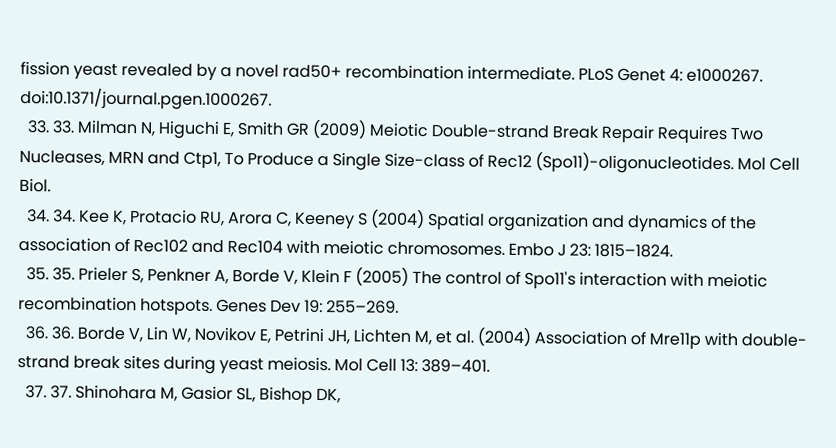fission yeast revealed by a novel rad50+ recombination intermediate. PLoS Genet 4: e1000267. doi:10.1371/journal.pgen.1000267.
  33. 33. Milman N, Higuchi E, Smith GR (2009) Meiotic Double-strand Break Repair Requires Two Nucleases, MRN and Ctp1, To Produce a Single Size-class of Rec12 (Spo11)-oligonucleotides. Mol Cell Biol.
  34. 34. Kee K, Protacio RU, Arora C, Keeney S (2004) Spatial organization and dynamics of the association of Rec102 and Rec104 with meiotic chromosomes. Embo J 23: 1815–1824.
  35. 35. Prieler S, Penkner A, Borde V, Klein F (2005) The control of Spo11's interaction with meiotic recombination hotspots. Genes Dev 19: 255–269.
  36. 36. Borde V, Lin W, Novikov E, Petrini JH, Lichten M, et al. (2004) Association of Mre11p with double-strand break sites during yeast meiosis. Mol Cell 13: 389–401.
  37. 37. Shinohara M, Gasior SL, Bishop DK,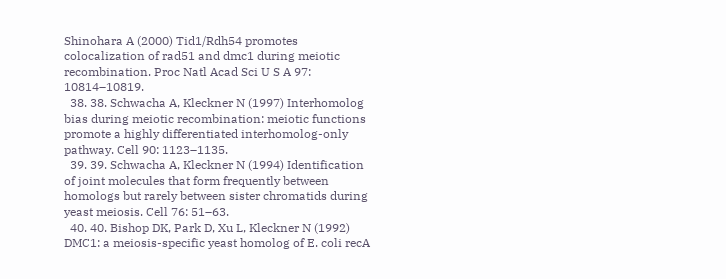Shinohara A (2000) Tid1/Rdh54 promotes colocalization of rad51 and dmc1 during meiotic recombination. Proc Natl Acad Sci U S A 97: 10814–10819.
  38. 38. Schwacha A, Kleckner N (1997) Interhomolog bias during meiotic recombination: meiotic functions promote a highly differentiated interhomolog-only pathway. Cell 90: 1123–1135.
  39. 39. Schwacha A, Kleckner N (1994) Identification of joint molecules that form frequently between homologs but rarely between sister chromatids during yeast meiosis. Cell 76: 51–63.
  40. 40. Bishop DK, Park D, Xu L, Kleckner N (1992) DMC1: a meiosis-specific yeast homolog of E. coli recA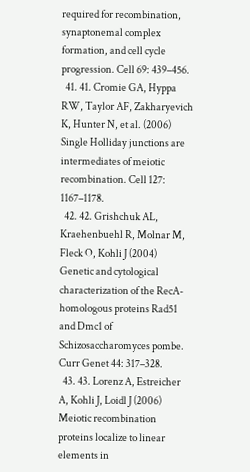required for recombination, synaptonemal complex formation, and cell cycle progression. Cell 69: 439–456.
  41. 41. Cromie GA, Hyppa RW, Taylor AF, Zakharyevich K, Hunter N, et al. (2006) Single Holliday junctions are intermediates of meiotic recombination. Cell 127: 1167–1178.
  42. 42. Grishchuk AL, Kraehenbuehl R, Molnar M, Fleck O, Kohli J (2004) Genetic and cytological characterization of the RecA-homologous proteins Rad51 and Dmc1 of Schizosaccharomyces pombe. Curr Genet 44: 317–328.
  43. 43. Lorenz A, Estreicher A, Kohli J, Loidl J (2006) Meiotic recombination proteins localize to linear elements in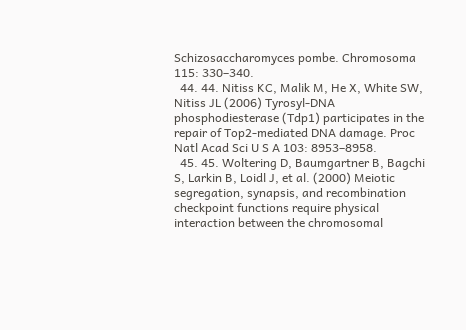Schizosaccharomyces pombe. Chromosoma 115: 330–340.
  44. 44. Nitiss KC, Malik M, He X, White SW, Nitiss JL (2006) Tyrosyl-DNA phosphodiesterase (Tdp1) participates in the repair of Top2-mediated DNA damage. Proc Natl Acad Sci U S A 103: 8953–8958.
  45. 45. Woltering D, Baumgartner B, Bagchi S, Larkin B, Loidl J, et al. (2000) Meiotic segregation, synapsis, and recombination checkpoint functions require physical interaction between the chromosomal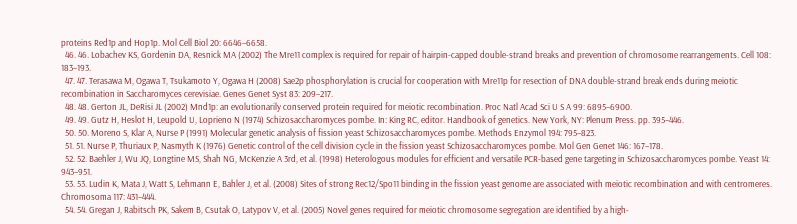proteins Red1p and Hop1p. Mol Cell Biol 20: 6646–6658.
  46. 46. Lobachev KS, Gordenin DA, Resnick MA (2002) The Mre11 complex is required for repair of hairpin-capped double-strand breaks and prevention of chromosome rearrangements. Cell 108: 183–193.
  47. 47. Terasawa M, Ogawa T, Tsukamoto Y, Ogawa H (2008) Sae2p phosphorylation is crucial for cooperation with Mre11p for resection of DNA double-strand break ends during meiotic recombination in Saccharomyces cerevisiae. Genes Genet Syst 83: 209–217.
  48. 48. Gerton JL, DeRisi JL (2002) Mnd1p: an evolutionarily conserved protein required for meiotic recombination. Proc Natl Acad Sci U S A 99: 6895–6900.
  49. 49. Gutz H, Heslot H, Leupold U, Loprieno N (1974) Schizosaccharomyces pombe. In: King RC, editor. Handbook of genetics. New York, NY: Plenum Press. pp. 395–446.
  50. 50. Moreno S, Klar A, Nurse P (1991) Molecular genetic analysis of fission yeast Schizosaccharomyces pombe. Methods Enzymol 194: 795–823.
  51. 51. Nurse P, Thuriaux P, Nasmyth K (1976) Genetic control of the cell division cycle in the fission yeast Schizosaccharomyces pombe. Mol Gen Genet 146: 167–178.
  52. 52. Baehler J, Wu JQ, Longtine MS, Shah NG, McKenzie A 3rd, et al. (1998) Heterologous modules for efficient and versatile PCR-based gene targeting in Schizosaccharomyces pombe. Yeast 14: 943–951.
  53. 53. Ludin K, Mata J, Watt S, Lehmann E, Bahler J, et al. (2008) Sites of strong Rec12/Spo11 binding in the fission yeast genome are associated with meiotic recombination and with centromeres. Chromosoma 117: 431–444.
  54. 54. Gregan J, Rabitsch PK, Sakem B, Csutak O, Latypov V, et al. (2005) Novel genes required for meiotic chromosome segregation are identified by a high-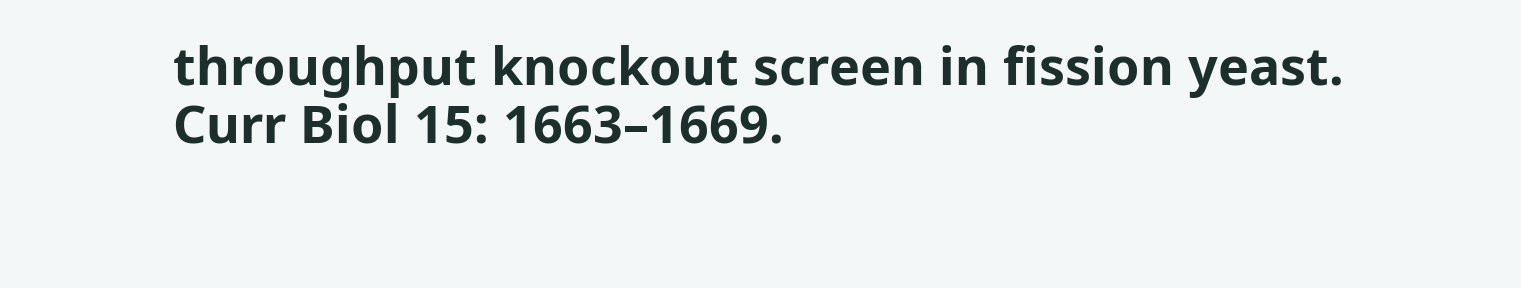throughput knockout screen in fission yeast. Curr Biol 15: 1663–1669.